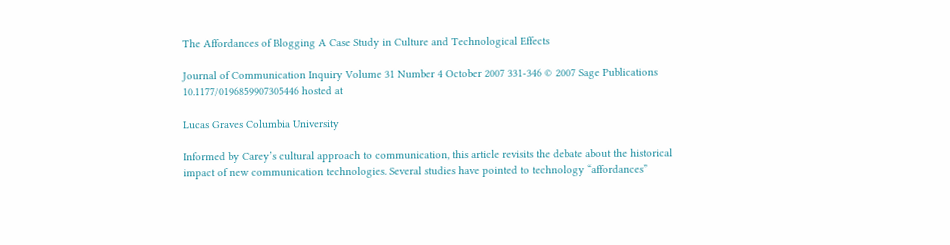The Affordances of Blogging A Case Study in Culture and Technological Effects

Journal of Communication Inquiry Volume 31 Number 4 October 2007 331-346 © 2007 Sage Publications 10.1177/0196859907305446 hosted at

Lucas Graves Columbia University

Informed by Carey’s cultural approach to communication, this article revisits the debate about the historical impact of new communication technologies. Several studies have pointed to technology “affordances”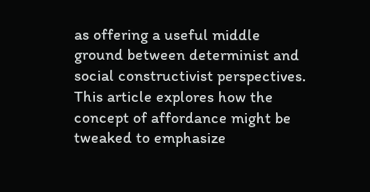as offering a useful middle ground between determinist and social constructivist perspectives. This article explores how the concept of affordance might be tweaked to emphasize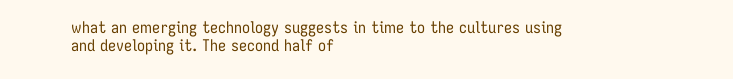what an emerging technology suggests in time to the cultures using and developing it. The second half of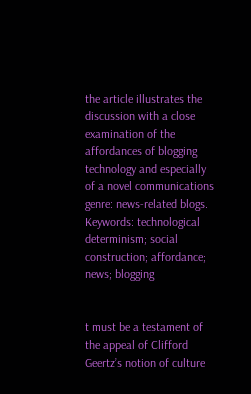the article illustrates the discussion with a close examination of the affordances of blogging technology and especially of a novel communications genre: news-related blogs. Keywords: technological determinism; social construction; affordance; news; blogging


t must be a testament of the appeal of Clifford Geertz’s notion of culture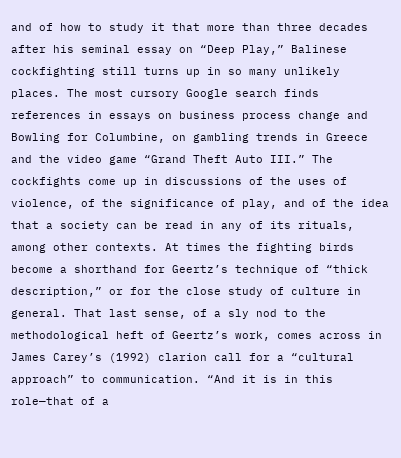and of how to study it that more than three decades after his seminal essay on “Deep Play,” Balinese cockfighting still turns up in so many unlikely places. The most cursory Google search finds references in essays on business process change and Bowling for Columbine, on gambling trends in Greece and the video game “Grand Theft Auto III.” The cockfights come up in discussions of the uses of violence, of the significance of play, and of the idea that a society can be read in any of its rituals, among other contexts. At times the fighting birds become a shorthand for Geertz’s technique of “thick description,” or for the close study of culture in general. That last sense, of a sly nod to the methodological heft of Geertz’s work, comes across in James Carey’s (1992) clarion call for a “cultural approach” to communication. “And it is in this role—that of a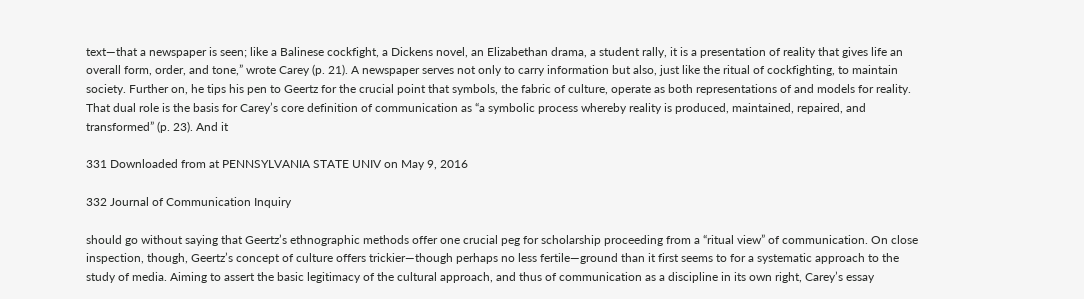text—that a newspaper is seen; like a Balinese cockfight, a Dickens novel, an Elizabethan drama, a student rally, it is a presentation of reality that gives life an overall form, order, and tone,” wrote Carey (p. 21). A newspaper serves not only to carry information but also, just like the ritual of cockfighting, to maintain society. Further on, he tips his pen to Geertz for the crucial point that symbols, the fabric of culture, operate as both representations of and models for reality. That dual role is the basis for Carey’s core definition of communication as “a symbolic process whereby reality is produced, maintained, repaired, and transformed” (p. 23). And it

331 Downloaded from at PENNSYLVANIA STATE UNIV on May 9, 2016

332 Journal of Communication Inquiry

should go without saying that Geertz’s ethnographic methods offer one crucial peg for scholarship proceeding from a “ritual view” of communication. On close inspection, though, Geertz’s concept of culture offers trickier—though perhaps no less fertile—ground than it first seems to for a systematic approach to the study of media. Aiming to assert the basic legitimacy of the cultural approach, and thus of communication as a discipline in its own right, Carey’s essay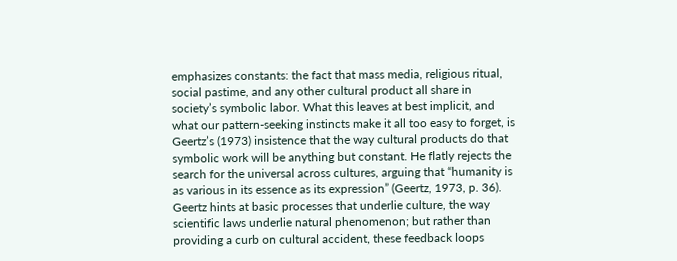emphasizes constants: the fact that mass media, religious ritual, social pastime, and any other cultural product all share in society’s symbolic labor. What this leaves at best implicit, and what our pattern-seeking instincts make it all too easy to forget, is Geertz’s (1973) insistence that the way cultural products do that symbolic work will be anything but constant. He flatly rejects the search for the universal across cultures, arguing that “humanity is as various in its essence as its expression” (Geertz, 1973, p. 36). Geertz hints at basic processes that underlie culture, the way scientific laws underlie natural phenomenon; but rather than providing a curb on cultural accident, these feedback loops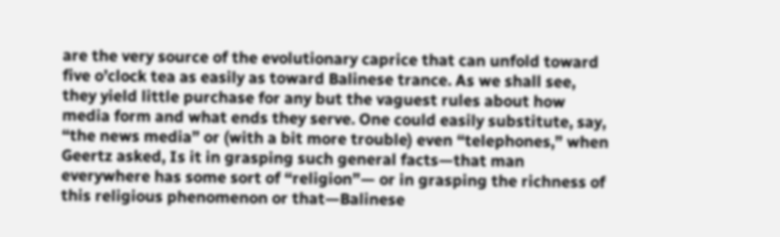are the very source of the evolutionary caprice that can unfold toward five o’clock tea as easily as toward Balinese trance. As we shall see, they yield little purchase for any but the vaguest rules about how media form and what ends they serve. One could easily substitute, say, “the news media” or (with a bit more trouble) even “telephones,” when Geertz asked, Is it in grasping such general facts—that man everywhere has some sort of “religion”— or in grasping the richness of this religious phenomenon or that—Balinese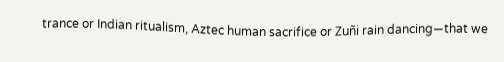trance or Indian ritualism, Aztec human sacrifice or Zuñi rain dancing—that we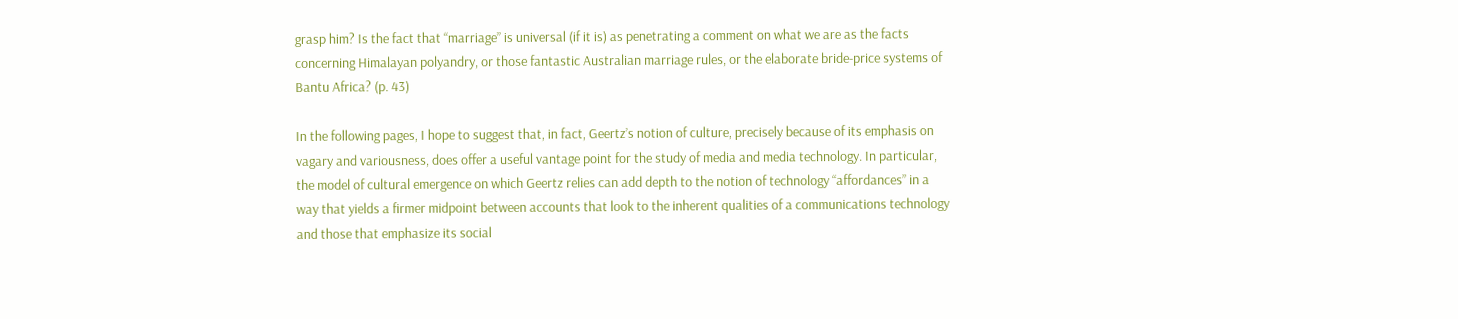grasp him? Is the fact that “marriage” is universal (if it is) as penetrating a comment on what we are as the facts concerning Himalayan polyandry, or those fantastic Australian marriage rules, or the elaborate bride-price systems of Bantu Africa? (p. 43)

In the following pages, I hope to suggest that, in fact, Geertz’s notion of culture, precisely because of its emphasis on vagary and variousness, does offer a useful vantage point for the study of media and media technology. In particular, the model of cultural emergence on which Geertz relies can add depth to the notion of technology “affordances” in a way that yields a firmer midpoint between accounts that look to the inherent qualities of a communications technology and those that emphasize its social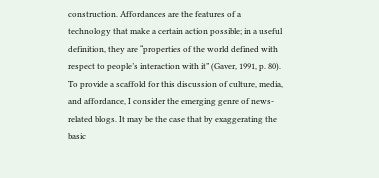construction. Affordances are the features of a technology that make a certain action possible; in a useful definition, they are “properties of the world defined with respect to people’s interaction with it” (Gaver, 1991, p. 80). To provide a scaffold for this discussion of culture, media, and affordance, I consider the emerging genre of news-related blogs. It may be the case that by exaggerating the basic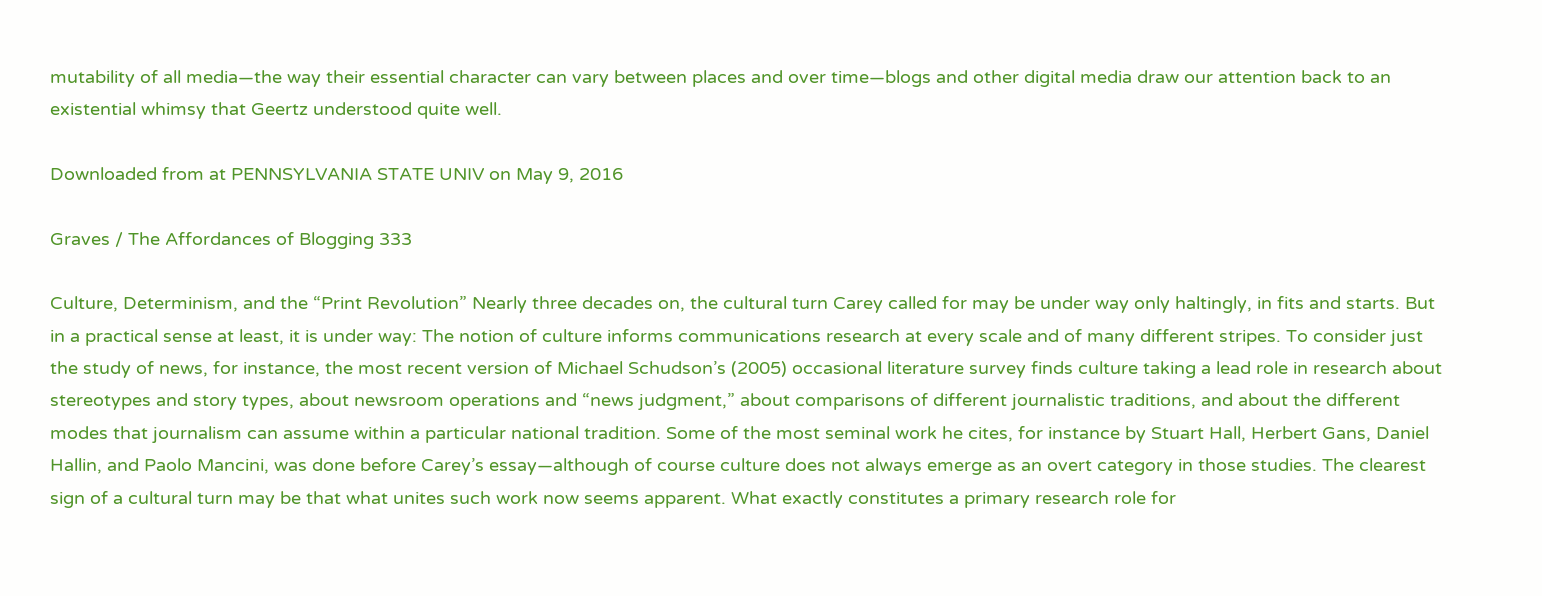mutability of all media—the way their essential character can vary between places and over time—blogs and other digital media draw our attention back to an existential whimsy that Geertz understood quite well.

Downloaded from at PENNSYLVANIA STATE UNIV on May 9, 2016

Graves / The Affordances of Blogging 333

Culture, Determinism, and the “Print Revolution” Nearly three decades on, the cultural turn Carey called for may be under way only haltingly, in fits and starts. But in a practical sense at least, it is under way: The notion of culture informs communications research at every scale and of many different stripes. To consider just the study of news, for instance, the most recent version of Michael Schudson’s (2005) occasional literature survey finds culture taking a lead role in research about stereotypes and story types, about newsroom operations and “news judgment,” about comparisons of different journalistic traditions, and about the different modes that journalism can assume within a particular national tradition. Some of the most seminal work he cites, for instance by Stuart Hall, Herbert Gans, Daniel Hallin, and Paolo Mancini, was done before Carey’s essay—although of course culture does not always emerge as an overt category in those studies. The clearest sign of a cultural turn may be that what unites such work now seems apparent. What exactly constitutes a primary research role for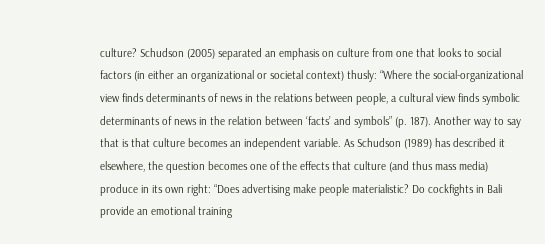culture? Schudson (2005) separated an emphasis on culture from one that looks to social factors (in either an organizational or societal context) thusly: “Where the social-organizational view finds determinants of news in the relations between people, a cultural view finds symbolic determinants of news in the relation between ‘facts’ and symbols” (p. 187). Another way to say that is that culture becomes an independent variable. As Schudson (1989) has described it elsewhere, the question becomes one of the effects that culture (and thus mass media) produce in its own right: “Does advertising make people materialistic? Do cockfights in Bali provide an emotional training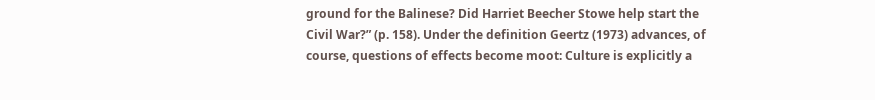ground for the Balinese? Did Harriet Beecher Stowe help start the Civil War?” (p. 158). Under the definition Geertz (1973) advances, of course, questions of effects become moot: Culture is explicitly a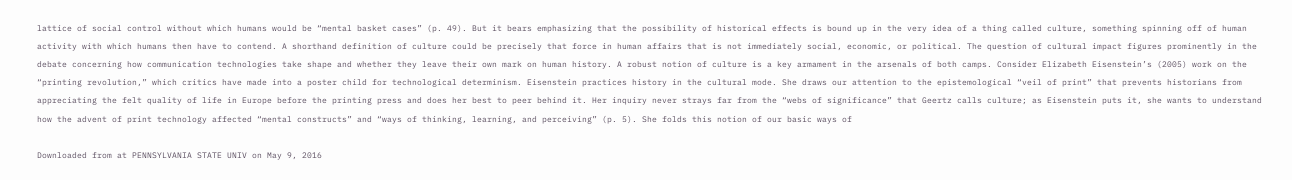lattice of social control without which humans would be “mental basket cases” (p. 49). But it bears emphasizing that the possibility of historical effects is bound up in the very idea of a thing called culture, something spinning off of human activity with which humans then have to contend. A shorthand definition of culture could be precisely that force in human affairs that is not immediately social, economic, or political. The question of cultural impact figures prominently in the debate concerning how communication technologies take shape and whether they leave their own mark on human history. A robust notion of culture is a key armament in the arsenals of both camps. Consider Elizabeth Eisenstein’s (2005) work on the “printing revolution,” which critics have made into a poster child for technological determinism. Eisenstein practices history in the cultural mode. She draws our attention to the epistemological “veil of print” that prevents historians from appreciating the felt quality of life in Europe before the printing press and does her best to peer behind it. Her inquiry never strays far from the “webs of significance” that Geertz calls culture; as Eisenstein puts it, she wants to understand how the advent of print technology affected “mental constructs” and “ways of thinking, learning, and perceiving” (p. 5). She folds this notion of our basic ways of

Downloaded from at PENNSYLVANIA STATE UNIV on May 9, 2016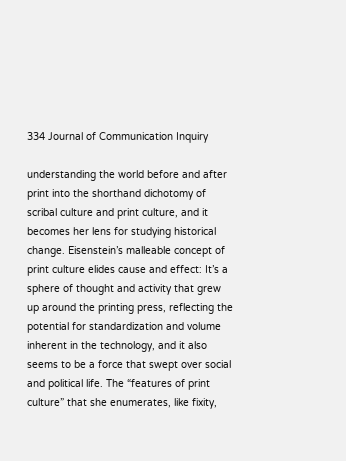334 Journal of Communication Inquiry

understanding the world before and after print into the shorthand dichotomy of scribal culture and print culture, and it becomes her lens for studying historical change. Eisenstein’s malleable concept of print culture elides cause and effect: It’s a sphere of thought and activity that grew up around the printing press, reflecting the potential for standardization and volume inherent in the technology, and it also seems to be a force that swept over social and political life. The “features of print culture” that she enumerates, like fixity,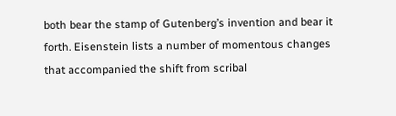both bear the stamp of Gutenberg’s invention and bear it forth. Eisenstein lists a number of momentous changes that accompanied the shift from scribal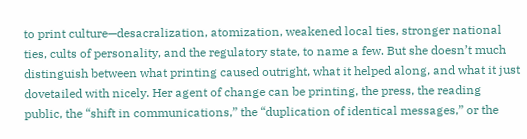to print culture—desacralization, atomization, weakened local ties, stronger national ties, cults of personality, and the regulatory state, to name a few. But she doesn’t much distinguish between what printing caused outright, what it helped along, and what it just dovetailed with nicely. Her agent of change can be printing, the press, the reading public, the “shift in communications,” the “duplication of identical messages,” or the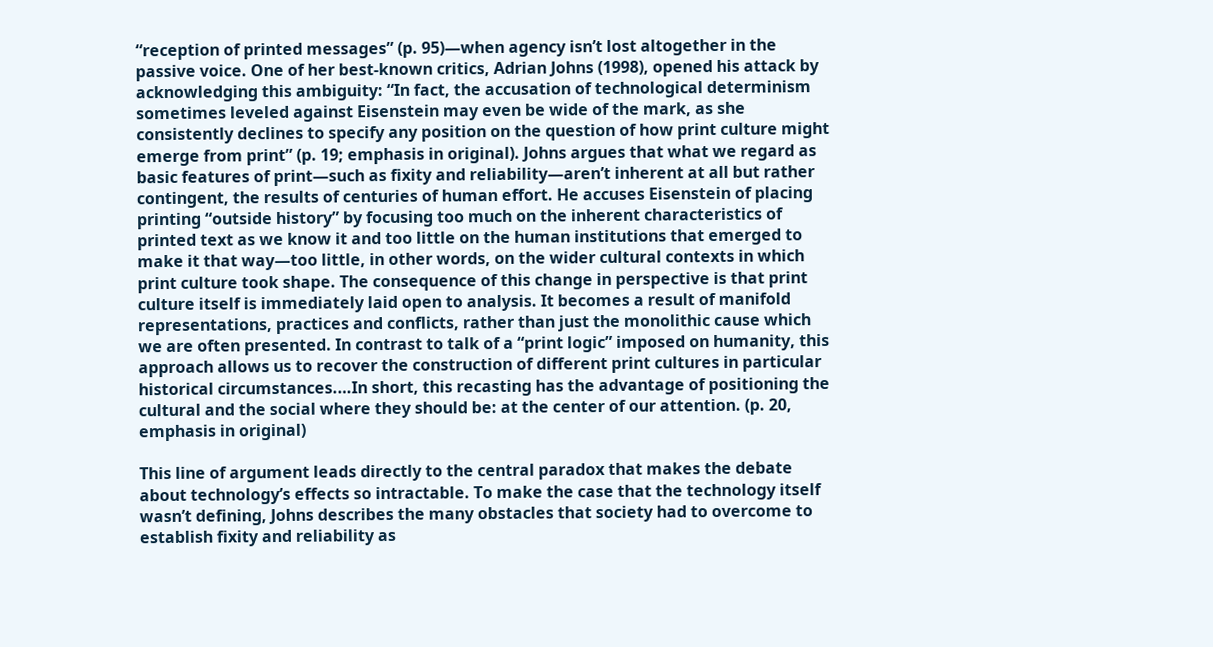“reception of printed messages” (p. 95)—when agency isn’t lost altogether in the passive voice. One of her best-known critics, Adrian Johns (1998), opened his attack by acknowledging this ambiguity: “In fact, the accusation of technological determinism sometimes leveled against Eisenstein may even be wide of the mark, as she consistently declines to specify any position on the question of how print culture might emerge from print” (p. 19; emphasis in original). Johns argues that what we regard as basic features of print—such as fixity and reliability—aren’t inherent at all but rather contingent, the results of centuries of human effort. He accuses Eisenstein of placing printing “outside history” by focusing too much on the inherent characteristics of printed text as we know it and too little on the human institutions that emerged to make it that way—too little, in other words, on the wider cultural contexts in which print culture took shape. The consequence of this change in perspective is that print culture itself is immediately laid open to analysis. It becomes a result of manifold representations, practices and conflicts, rather than just the monolithic cause which we are often presented. In contrast to talk of a “print logic” imposed on humanity, this approach allows us to recover the construction of different print cultures in particular historical circumstances.…In short, this recasting has the advantage of positioning the cultural and the social where they should be: at the center of our attention. (p. 20, emphasis in original)

This line of argument leads directly to the central paradox that makes the debate about technology’s effects so intractable. To make the case that the technology itself wasn’t defining, Johns describes the many obstacles that society had to overcome to establish fixity and reliability as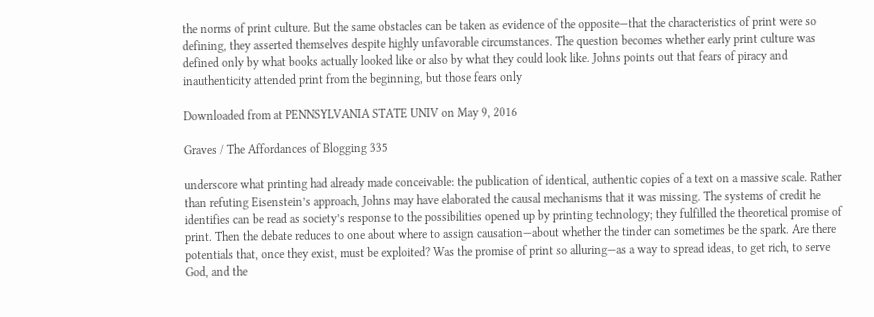the norms of print culture. But the same obstacles can be taken as evidence of the opposite—that the characteristics of print were so defining, they asserted themselves despite highly unfavorable circumstances. The question becomes whether early print culture was defined only by what books actually looked like or also by what they could look like. Johns points out that fears of piracy and inauthenticity attended print from the beginning, but those fears only

Downloaded from at PENNSYLVANIA STATE UNIV on May 9, 2016

Graves / The Affordances of Blogging 335

underscore what printing had already made conceivable: the publication of identical, authentic copies of a text on a massive scale. Rather than refuting Eisenstein’s approach, Johns may have elaborated the causal mechanisms that it was missing. The systems of credit he identifies can be read as society’s response to the possibilities opened up by printing technology; they fulfilled the theoretical promise of print. Then the debate reduces to one about where to assign causation—about whether the tinder can sometimes be the spark. Are there potentials that, once they exist, must be exploited? Was the promise of print so alluring—as a way to spread ideas, to get rich, to serve God, and the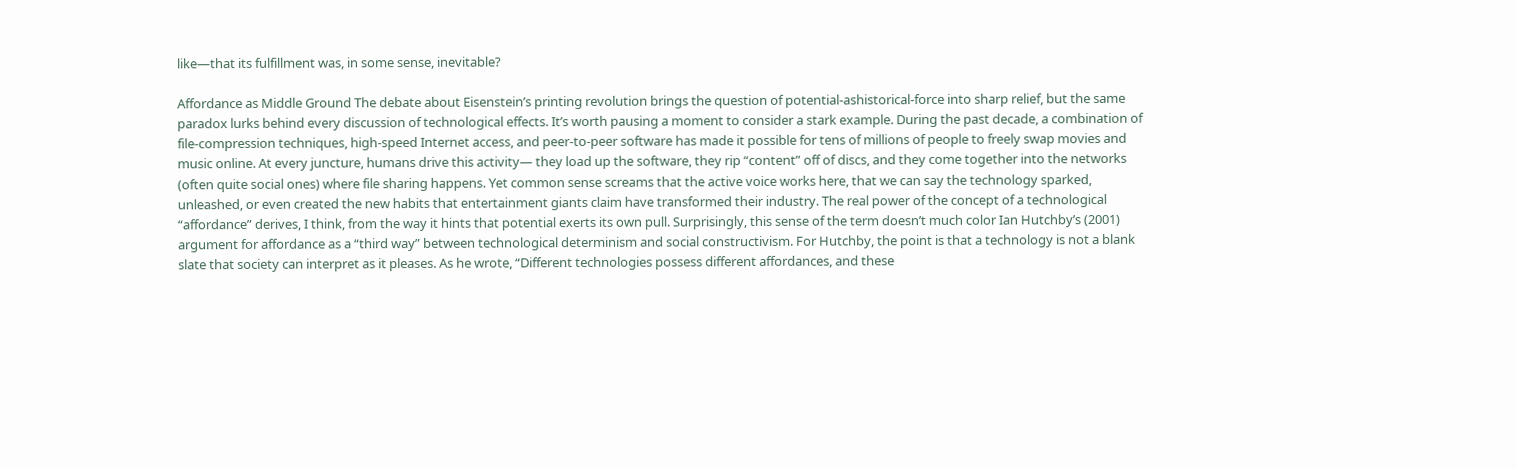like—that its fulfillment was, in some sense, inevitable?

Affordance as Middle Ground The debate about Eisenstein’s printing revolution brings the question of potential-ashistorical-force into sharp relief, but the same paradox lurks behind every discussion of technological effects. It’s worth pausing a moment to consider a stark example. During the past decade, a combination of file-compression techniques, high-speed Internet access, and peer-to-peer software has made it possible for tens of millions of people to freely swap movies and music online. At every juncture, humans drive this activity— they load up the software, they rip “content” off of discs, and they come together into the networks (often quite social ones) where file sharing happens. Yet common sense screams that the active voice works here, that we can say the technology sparked, unleashed, or even created the new habits that entertainment giants claim have transformed their industry. The real power of the concept of a technological “affordance” derives, I think, from the way it hints that potential exerts its own pull. Surprisingly, this sense of the term doesn’t much color Ian Hutchby’s (2001) argument for affordance as a “third way” between technological determinism and social constructivism. For Hutchby, the point is that a technology is not a blank slate that society can interpret as it pleases. As he wrote, “Different technologies possess different affordances, and these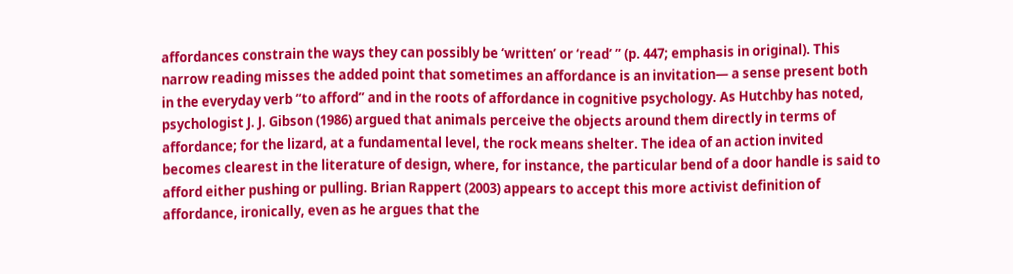affordances constrain the ways they can possibly be ‘written’ or ‘read’ ” (p. 447; emphasis in original). This narrow reading misses the added point that sometimes an affordance is an invitation— a sense present both in the everyday verb “to afford” and in the roots of affordance in cognitive psychology. As Hutchby has noted, psychologist J. J. Gibson (1986) argued that animals perceive the objects around them directly in terms of affordance; for the lizard, at a fundamental level, the rock means shelter. The idea of an action invited becomes clearest in the literature of design, where, for instance, the particular bend of a door handle is said to afford either pushing or pulling. Brian Rappert (2003) appears to accept this more activist definition of affordance, ironically, even as he argues that the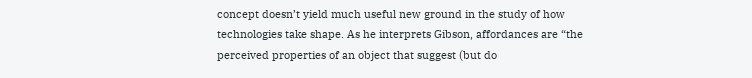concept doesn’t yield much useful new ground in the study of how technologies take shape. As he interprets Gibson, affordances are “the perceived properties of an object that suggest (but do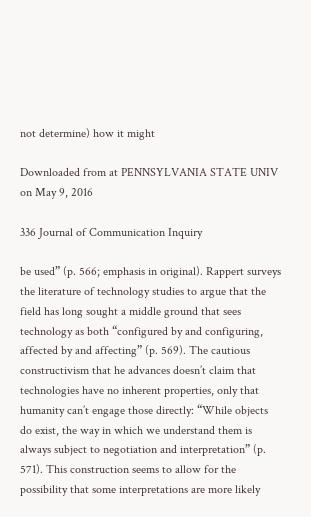not determine) how it might

Downloaded from at PENNSYLVANIA STATE UNIV on May 9, 2016

336 Journal of Communication Inquiry

be used” (p. 566; emphasis in original). Rappert surveys the literature of technology studies to argue that the field has long sought a middle ground that sees technology as both “configured by and configuring, affected by and affecting” (p. 569). The cautious constructivism that he advances doesn’t claim that technologies have no inherent properties, only that humanity can’t engage those directly: “While objects do exist, the way in which we understand them is always subject to negotiation and interpretation” (p. 571). This construction seems to allow for the possibility that some interpretations are more likely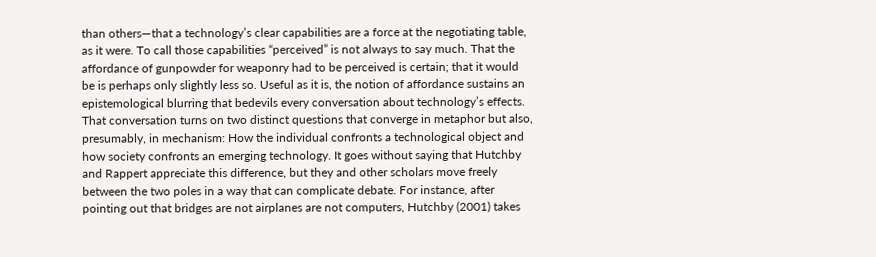than others—that a technology’s clear capabilities are a force at the negotiating table, as it were. To call those capabilities “perceived” is not always to say much. That the affordance of gunpowder for weaponry had to be perceived is certain; that it would be is perhaps only slightly less so. Useful as it is, the notion of affordance sustains an epistemological blurring that bedevils every conversation about technology’s effects. That conversation turns on two distinct questions that converge in metaphor but also, presumably, in mechanism: How the individual confronts a technological object and how society confronts an emerging technology. It goes without saying that Hutchby and Rappert appreciate this difference, but they and other scholars move freely between the two poles in a way that can complicate debate. For instance, after pointing out that bridges are not airplanes are not computers, Hutchby (2001) takes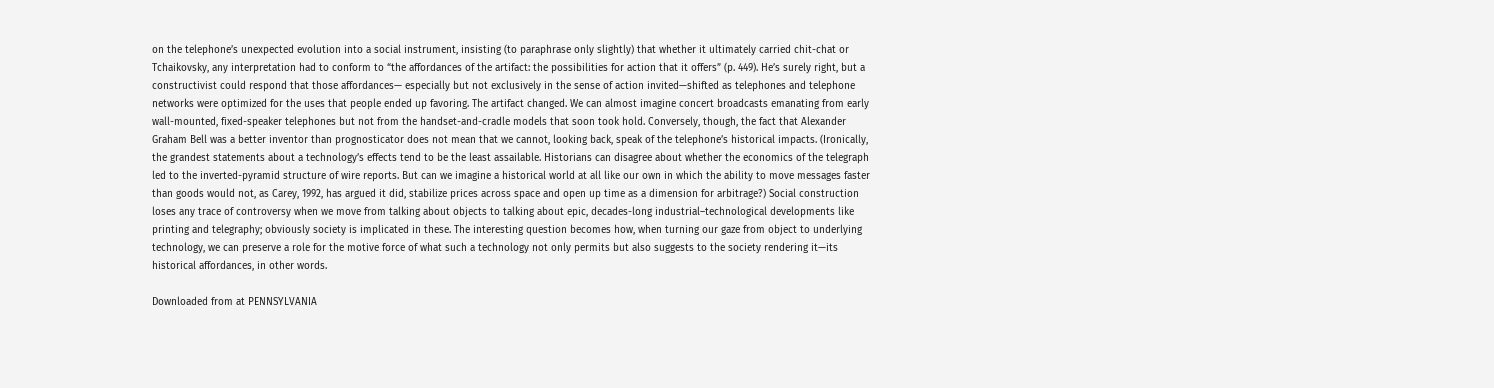on the telephone’s unexpected evolution into a social instrument, insisting (to paraphrase only slightly) that whether it ultimately carried chit-chat or Tchaikovsky, any interpretation had to conform to “the affordances of the artifact: the possibilities for action that it offers” (p. 449). He’s surely right, but a constructivist could respond that those affordances— especially but not exclusively in the sense of action invited—shifted as telephones and telephone networks were optimized for the uses that people ended up favoring. The artifact changed. We can almost imagine concert broadcasts emanating from early wall-mounted, fixed-speaker telephones but not from the handset-and-cradle models that soon took hold. Conversely, though, the fact that Alexander Graham Bell was a better inventor than prognosticator does not mean that we cannot, looking back, speak of the telephone’s historical impacts. (Ironically, the grandest statements about a technology’s effects tend to be the least assailable. Historians can disagree about whether the economics of the telegraph led to the inverted-pyramid structure of wire reports. But can we imagine a historical world at all like our own in which the ability to move messages faster than goods would not, as Carey, 1992, has argued it did, stabilize prices across space and open up time as a dimension for arbitrage?) Social construction loses any trace of controversy when we move from talking about objects to talking about epic, decades-long industrial–technological developments like printing and telegraphy; obviously society is implicated in these. The interesting question becomes how, when turning our gaze from object to underlying technology, we can preserve a role for the motive force of what such a technology not only permits but also suggests to the society rendering it—its historical affordances, in other words.

Downloaded from at PENNSYLVANIA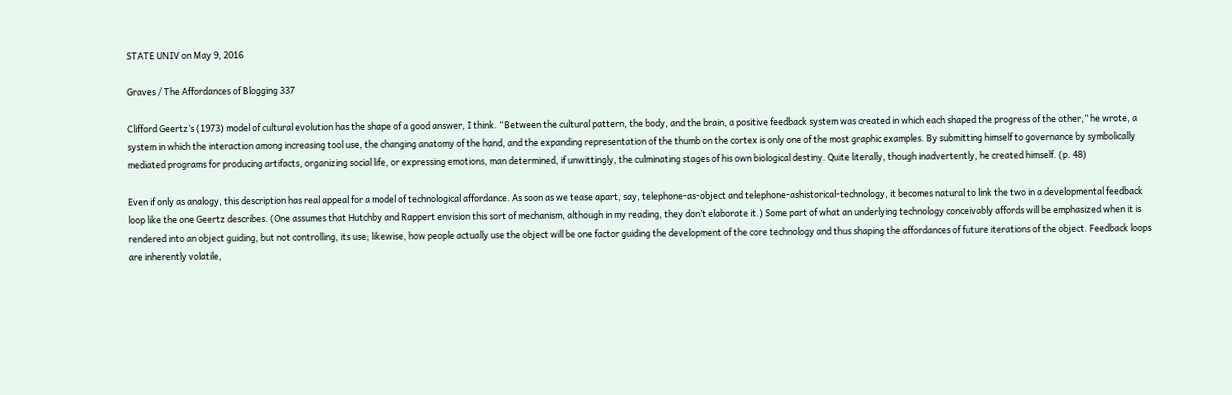STATE UNIV on May 9, 2016

Graves / The Affordances of Blogging 337

Clifford Geertz’s (1973) model of cultural evolution has the shape of a good answer, I think. “Between the cultural pattern, the body, and the brain, a positive feedback system was created in which each shaped the progress of the other,” he wrote, a system in which the interaction among increasing tool use, the changing anatomy of the hand, and the expanding representation of the thumb on the cortex is only one of the most graphic examples. By submitting himself to governance by symbolically mediated programs for producing artifacts, organizing social life, or expressing emotions, man determined, if unwittingly, the culminating stages of his own biological destiny. Quite literally, though inadvertently, he created himself. (p. 48)

Even if only as analogy, this description has real appeal for a model of technological affordance. As soon as we tease apart, say, telephone-as-object and telephone-ashistorical-technology, it becomes natural to link the two in a developmental feedback loop like the one Geertz describes. (One assumes that Hutchby and Rappert envision this sort of mechanism, although in my reading, they don’t elaborate it.) Some part of what an underlying technology conceivably affords will be emphasized when it is rendered into an object guiding, but not controlling, its use; likewise, how people actually use the object will be one factor guiding the development of the core technology and thus shaping the affordances of future iterations of the object. Feedback loops are inherently volatile,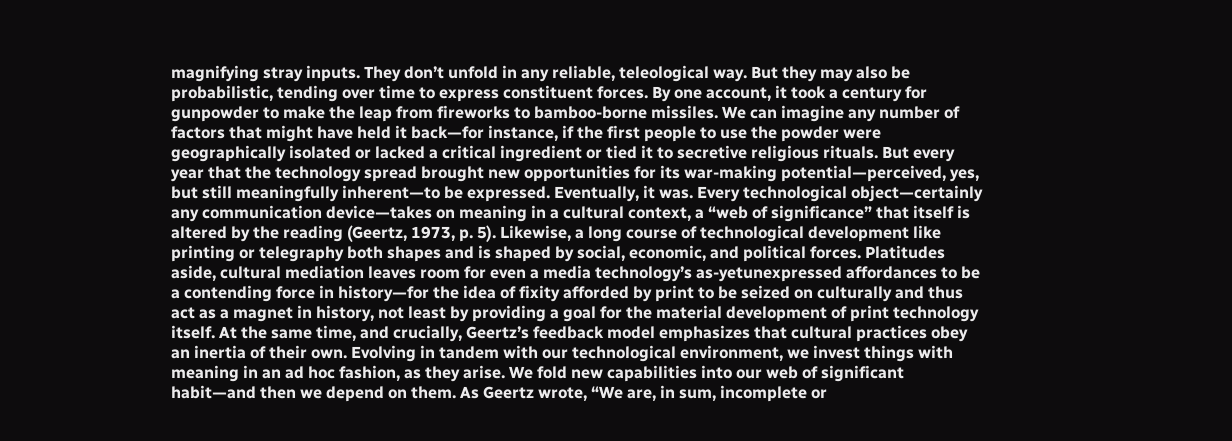magnifying stray inputs. They don’t unfold in any reliable, teleological way. But they may also be probabilistic, tending over time to express constituent forces. By one account, it took a century for gunpowder to make the leap from fireworks to bamboo-borne missiles. We can imagine any number of factors that might have held it back—for instance, if the first people to use the powder were geographically isolated or lacked a critical ingredient or tied it to secretive religious rituals. But every year that the technology spread brought new opportunities for its war-making potential—perceived, yes, but still meaningfully inherent—to be expressed. Eventually, it was. Every technological object—certainly any communication device—takes on meaning in a cultural context, a “web of significance” that itself is altered by the reading (Geertz, 1973, p. 5). Likewise, a long course of technological development like printing or telegraphy both shapes and is shaped by social, economic, and political forces. Platitudes aside, cultural mediation leaves room for even a media technology’s as-yetunexpressed affordances to be a contending force in history—for the idea of fixity afforded by print to be seized on culturally and thus act as a magnet in history, not least by providing a goal for the material development of print technology itself. At the same time, and crucially, Geertz’s feedback model emphasizes that cultural practices obey an inertia of their own. Evolving in tandem with our technological environment, we invest things with meaning in an ad hoc fashion, as they arise. We fold new capabilities into our web of significant habit—and then we depend on them. As Geertz wrote, “We are, in sum, incomplete or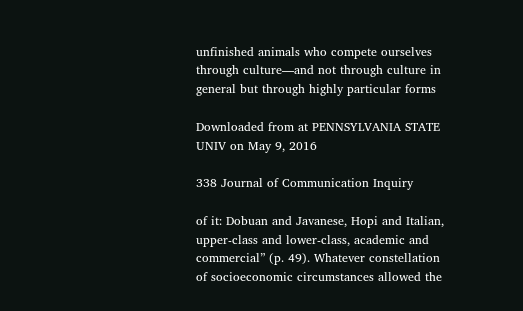unfinished animals who compete ourselves through culture—and not through culture in general but through highly particular forms

Downloaded from at PENNSYLVANIA STATE UNIV on May 9, 2016

338 Journal of Communication Inquiry

of it: Dobuan and Javanese, Hopi and Italian, upper-class and lower-class, academic and commercial” (p. 49). Whatever constellation of socioeconomic circumstances allowed the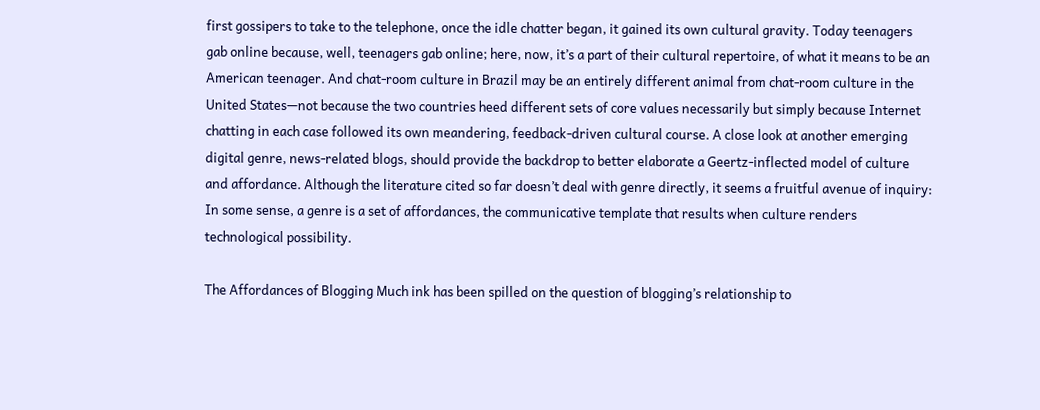first gossipers to take to the telephone, once the idle chatter began, it gained its own cultural gravity. Today teenagers gab online because, well, teenagers gab online; here, now, it’s a part of their cultural repertoire, of what it means to be an American teenager. And chat-room culture in Brazil may be an entirely different animal from chat-room culture in the United States—not because the two countries heed different sets of core values necessarily but simply because Internet chatting in each case followed its own meandering, feedback-driven cultural course. A close look at another emerging digital genre, news-related blogs, should provide the backdrop to better elaborate a Geertz-inflected model of culture and affordance. Although the literature cited so far doesn’t deal with genre directly, it seems a fruitful avenue of inquiry: In some sense, a genre is a set of affordances, the communicative template that results when culture renders technological possibility.

The Affordances of Blogging Much ink has been spilled on the question of blogging’s relationship to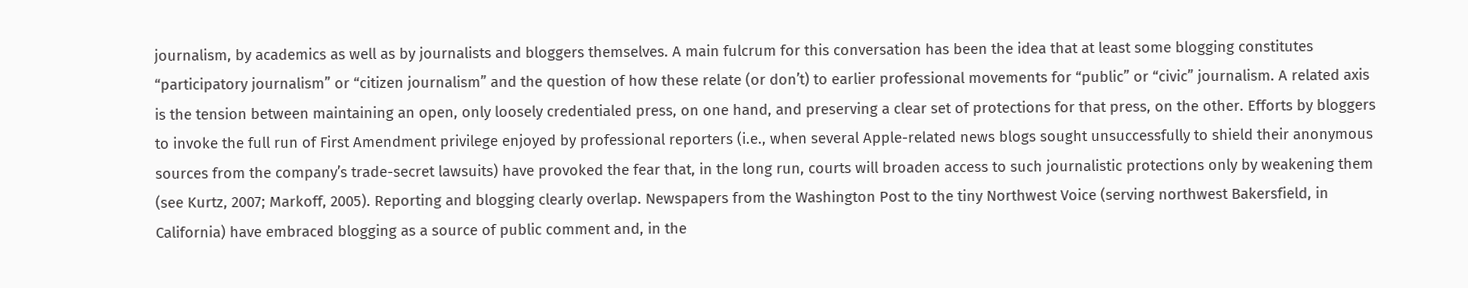journalism, by academics as well as by journalists and bloggers themselves. A main fulcrum for this conversation has been the idea that at least some blogging constitutes “participatory journalism” or “citizen journalism” and the question of how these relate (or don’t) to earlier professional movements for “public” or “civic” journalism. A related axis is the tension between maintaining an open, only loosely credentialed press, on one hand, and preserving a clear set of protections for that press, on the other. Efforts by bloggers to invoke the full run of First Amendment privilege enjoyed by professional reporters (i.e., when several Apple-related news blogs sought unsuccessfully to shield their anonymous sources from the company’s trade-secret lawsuits) have provoked the fear that, in the long run, courts will broaden access to such journalistic protections only by weakening them (see Kurtz, 2007; Markoff, 2005). Reporting and blogging clearly overlap. Newspapers from the Washington Post to the tiny Northwest Voice (serving northwest Bakersfield, in California) have embraced blogging as a source of public comment and, in the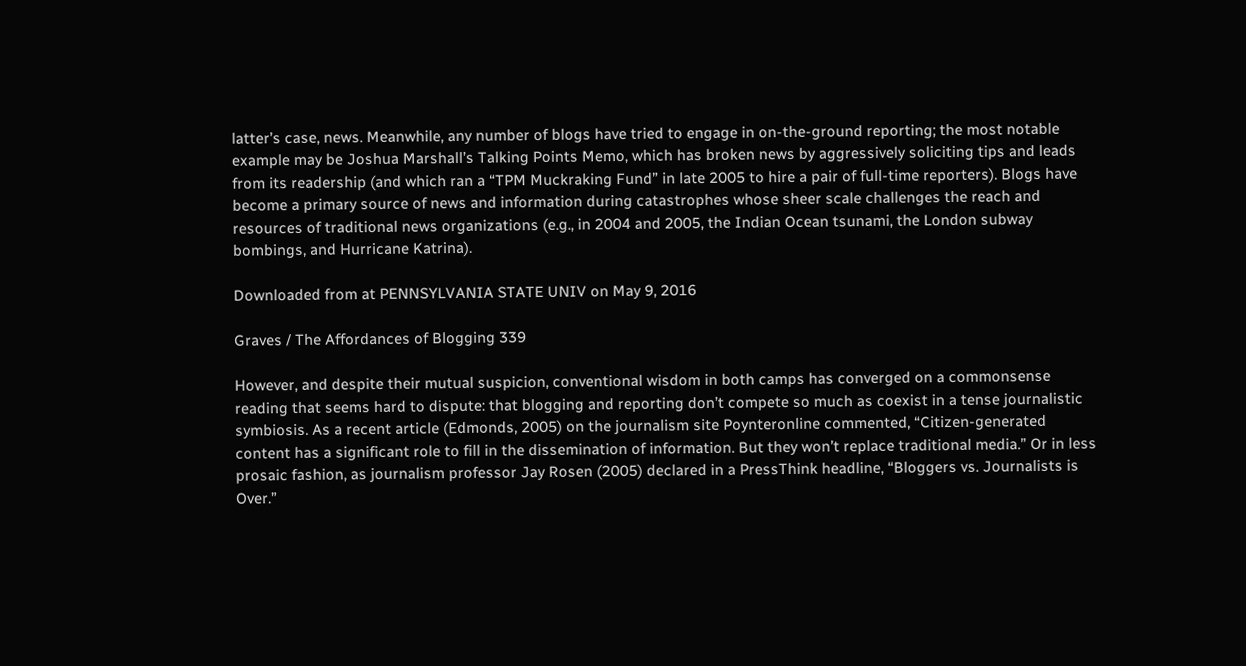latter’s case, news. Meanwhile, any number of blogs have tried to engage in on-the-ground reporting; the most notable example may be Joshua Marshall’s Talking Points Memo, which has broken news by aggressively soliciting tips and leads from its readership (and which ran a “TPM Muckraking Fund” in late 2005 to hire a pair of full-time reporters). Blogs have become a primary source of news and information during catastrophes whose sheer scale challenges the reach and resources of traditional news organizations (e.g., in 2004 and 2005, the Indian Ocean tsunami, the London subway bombings, and Hurricane Katrina).

Downloaded from at PENNSYLVANIA STATE UNIV on May 9, 2016

Graves / The Affordances of Blogging 339

However, and despite their mutual suspicion, conventional wisdom in both camps has converged on a commonsense reading that seems hard to dispute: that blogging and reporting don’t compete so much as coexist in a tense journalistic symbiosis. As a recent article (Edmonds, 2005) on the journalism site Poynteronline commented, “Citizen-generated content has a significant role to fill in the dissemination of information. But they won’t replace traditional media.” Or in less prosaic fashion, as journalism professor Jay Rosen (2005) declared in a PressThink headline, “Bloggers vs. Journalists is Over.”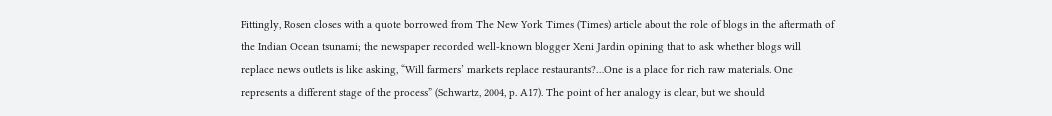Fittingly, Rosen closes with a quote borrowed from The New York Times (Times) article about the role of blogs in the aftermath of the Indian Ocean tsunami; the newspaper recorded well-known blogger Xeni Jardin opining that to ask whether blogs will replace news outlets is like asking, “Will farmers’ markets replace restaurants?…One is a place for rich raw materials. One represents a different stage of the process” (Schwartz, 2004, p. A17). The point of her analogy is clear, but we should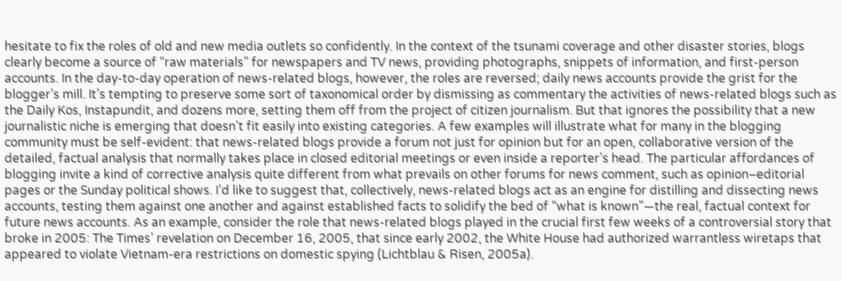hesitate to fix the roles of old and new media outlets so confidently. In the context of the tsunami coverage and other disaster stories, blogs clearly become a source of “raw materials” for newspapers and TV news, providing photographs, snippets of information, and first-person accounts. In the day-to-day operation of news-related blogs, however, the roles are reversed; daily news accounts provide the grist for the blogger’s mill. It’s tempting to preserve some sort of taxonomical order by dismissing as commentary the activities of news-related blogs such as the Daily Kos, Instapundit, and dozens more, setting them off from the project of citizen journalism. But that ignores the possibility that a new journalistic niche is emerging that doesn’t fit easily into existing categories. A few examples will illustrate what for many in the blogging community must be self-evident: that news-related blogs provide a forum not just for opinion but for an open, collaborative version of the detailed, factual analysis that normally takes place in closed editorial meetings or even inside a reporter’s head. The particular affordances of blogging invite a kind of corrective analysis quite different from what prevails on other forums for news comment, such as opinion–editorial pages or the Sunday political shows. I’d like to suggest that, collectively, news-related blogs act as an engine for distilling and dissecting news accounts, testing them against one another and against established facts to solidify the bed of “what is known”—the real, factual context for future news accounts. As an example, consider the role that news-related blogs played in the crucial first few weeks of a controversial story that broke in 2005: The Times’ revelation on December 16, 2005, that since early 2002, the White House had authorized warrantless wiretaps that appeared to violate Vietnam-era restrictions on domestic spying (Lichtblau & Risen, 2005a).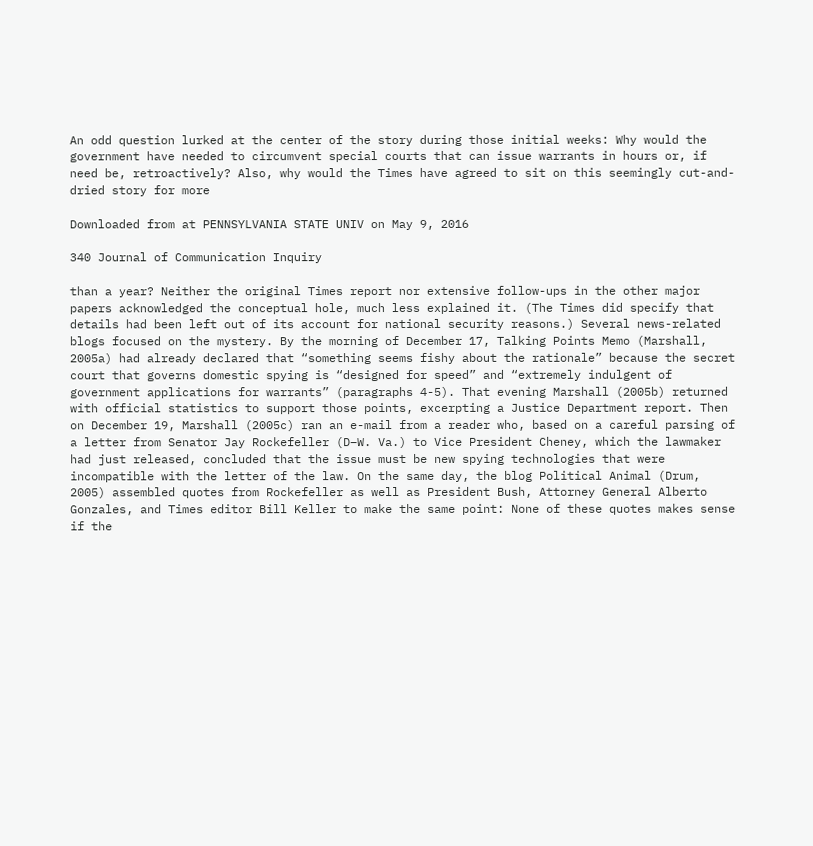An odd question lurked at the center of the story during those initial weeks: Why would the government have needed to circumvent special courts that can issue warrants in hours or, if need be, retroactively? Also, why would the Times have agreed to sit on this seemingly cut-and-dried story for more

Downloaded from at PENNSYLVANIA STATE UNIV on May 9, 2016

340 Journal of Communication Inquiry

than a year? Neither the original Times report nor extensive follow-ups in the other major papers acknowledged the conceptual hole, much less explained it. (The Times did specify that details had been left out of its account for national security reasons.) Several news-related blogs focused on the mystery. By the morning of December 17, Talking Points Memo (Marshall, 2005a) had already declared that “something seems fishy about the rationale” because the secret court that governs domestic spying is “designed for speed” and “extremely indulgent of government applications for warrants” (paragraphs 4-5). That evening Marshall (2005b) returned with official statistics to support those points, excerpting a Justice Department report. Then on December 19, Marshall (2005c) ran an e-mail from a reader who, based on a careful parsing of a letter from Senator Jay Rockefeller (D–W. Va.) to Vice President Cheney, which the lawmaker had just released, concluded that the issue must be new spying technologies that were incompatible with the letter of the law. On the same day, the blog Political Animal (Drum, 2005) assembled quotes from Rockefeller as well as President Bush, Attorney General Alberto Gonzales, and Times editor Bill Keller to make the same point: None of these quotes makes sense if the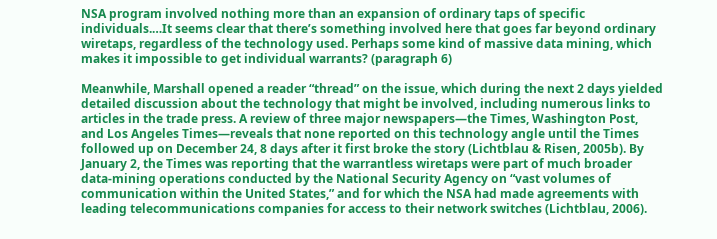NSA program involved nothing more than an expansion of ordinary taps of specific individuals.…It seems clear that there’s something involved here that goes far beyond ordinary wiretaps, regardless of the technology used. Perhaps some kind of massive data mining, which makes it impossible to get individual warrants? (paragraph 6)

Meanwhile, Marshall opened a reader “thread” on the issue, which during the next 2 days yielded detailed discussion about the technology that might be involved, including numerous links to articles in the trade press. A review of three major newspapers—the Times, Washington Post, and Los Angeles Times—reveals that none reported on this technology angle until the Times followed up on December 24, 8 days after it first broke the story (Lichtblau & Risen, 2005b). By January 2, the Times was reporting that the warrantless wiretaps were part of much broader data-mining operations conducted by the National Security Agency on “vast volumes of communication within the United States,” and for which the NSA had made agreements with leading telecommunications companies for access to their network switches (Lichtblau, 2006).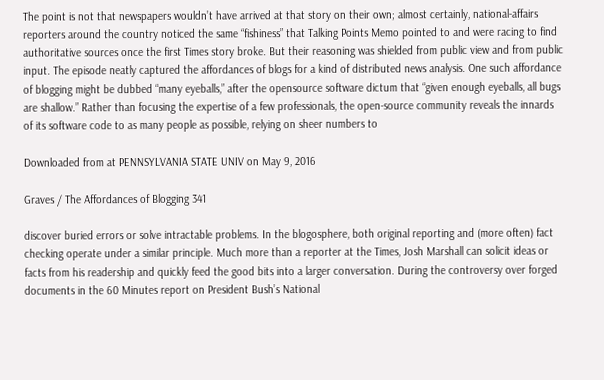The point is not that newspapers wouldn’t have arrived at that story on their own; almost certainly, national-affairs reporters around the country noticed the same “fishiness” that Talking Points Memo pointed to and were racing to find authoritative sources once the first Times story broke. But their reasoning was shielded from public view and from public input. The episode neatly captured the affordances of blogs for a kind of distributed news analysis. One such affordance of blogging might be dubbed “many eyeballs,” after the opensource software dictum that “given enough eyeballs, all bugs are shallow.” Rather than focusing the expertise of a few professionals, the open-source community reveals the innards of its software code to as many people as possible, relying on sheer numbers to

Downloaded from at PENNSYLVANIA STATE UNIV on May 9, 2016

Graves / The Affordances of Blogging 341

discover buried errors or solve intractable problems. In the blogosphere, both original reporting and (more often) fact checking operate under a similar principle. Much more than a reporter at the Times, Josh Marshall can solicit ideas or facts from his readership and quickly feed the good bits into a larger conversation. During the controversy over forged documents in the 60 Minutes report on President Bush’s National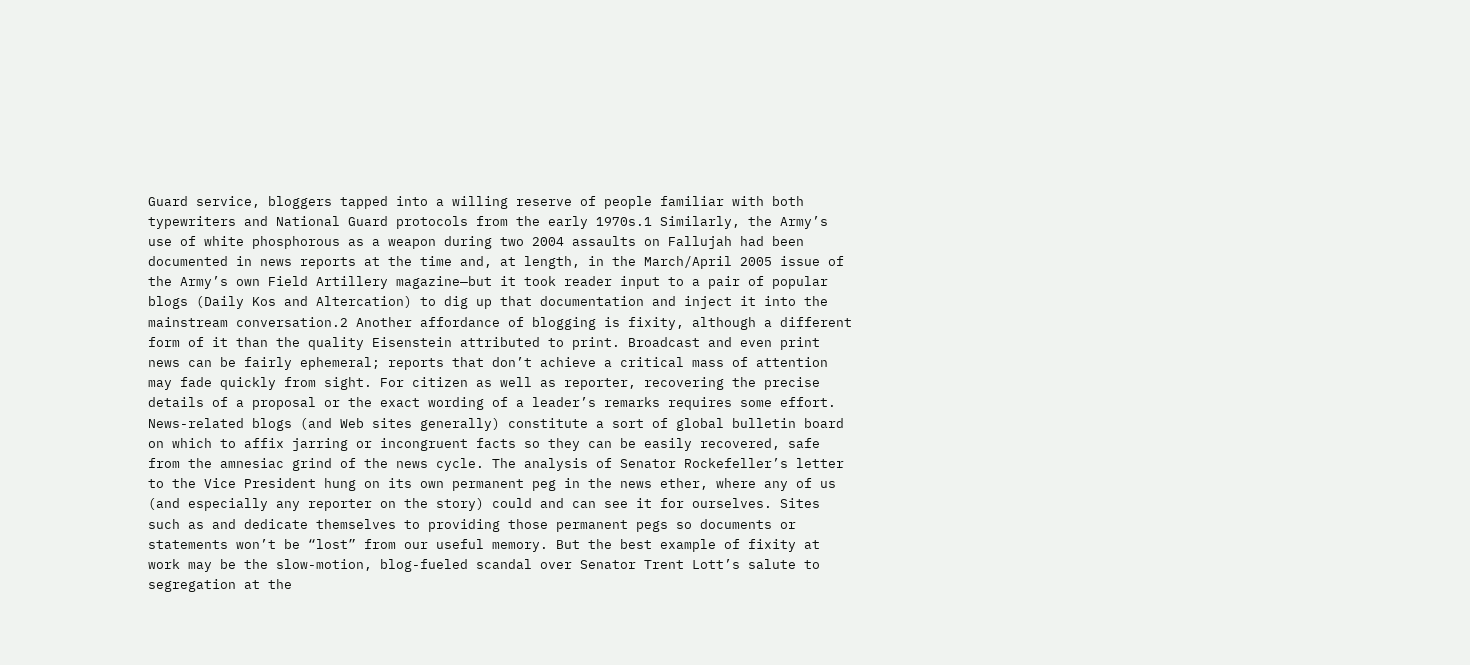Guard service, bloggers tapped into a willing reserve of people familiar with both typewriters and National Guard protocols from the early 1970s.1 Similarly, the Army’s use of white phosphorous as a weapon during two 2004 assaults on Fallujah had been documented in news reports at the time and, at length, in the March/April 2005 issue of the Army’s own Field Artillery magazine—but it took reader input to a pair of popular blogs (Daily Kos and Altercation) to dig up that documentation and inject it into the mainstream conversation.2 Another affordance of blogging is fixity, although a different form of it than the quality Eisenstein attributed to print. Broadcast and even print news can be fairly ephemeral; reports that don’t achieve a critical mass of attention may fade quickly from sight. For citizen as well as reporter, recovering the precise details of a proposal or the exact wording of a leader’s remarks requires some effort. News-related blogs (and Web sites generally) constitute a sort of global bulletin board on which to affix jarring or incongruent facts so they can be easily recovered, safe from the amnesiac grind of the news cycle. The analysis of Senator Rockefeller’s letter to the Vice President hung on its own permanent peg in the news ether, where any of us (and especially any reporter on the story) could and can see it for ourselves. Sites such as and dedicate themselves to providing those permanent pegs so documents or statements won’t be “lost” from our useful memory. But the best example of fixity at work may be the slow-motion, blog-fueled scandal over Senator Trent Lott’s salute to segregation at the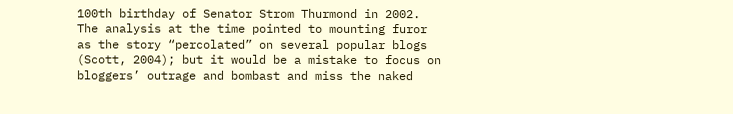100th birthday of Senator Strom Thurmond in 2002. The analysis at the time pointed to mounting furor as the story “percolated” on several popular blogs (Scott, 2004); but it would be a mistake to focus on bloggers’ outrage and bombast and miss the naked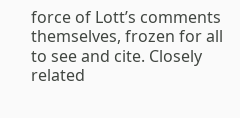force of Lott’s comments themselves, frozen for all to see and cite. Closely related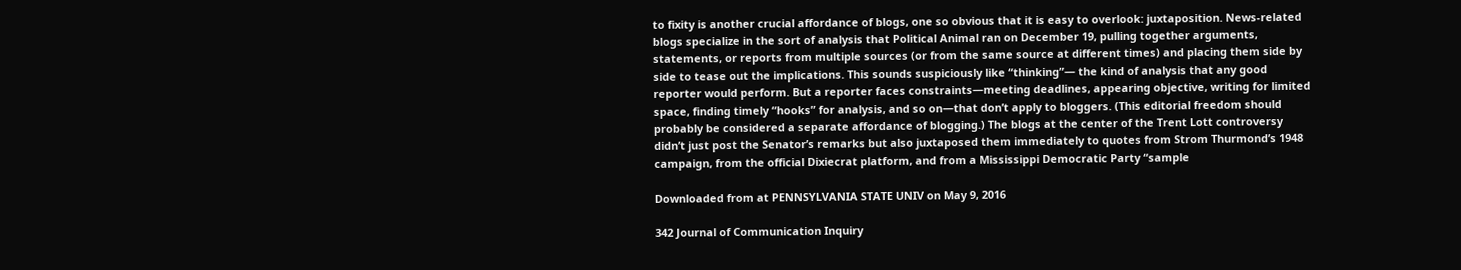to fixity is another crucial affordance of blogs, one so obvious that it is easy to overlook: juxtaposition. News-related blogs specialize in the sort of analysis that Political Animal ran on December 19, pulling together arguments, statements, or reports from multiple sources (or from the same source at different times) and placing them side by side to tease out the implications. This sounds suspiciously like “thinking”— the kind of analysis that any good reporter would perform. But a reporter faces constraints—meeting deadlines, appearing objective, writing for limited space, finding timely “hooks” for analysis, and so on—that don’t apply to bloggers. (This editorial freedom should probably be considered a separate affordance of blogging.) The blogs at the center of the Trent Lott controversy didn’t just post the Senator’s remarks but also juxtaposed them immediately to quotes from Strom Thurmond’s 1948 campaign, from the official Dixiecrat platform, and from a Mississippi Democratic Party “sample

Downloaded from at PENNSYLVANIA STATE UNIV on May 9, 2016

342 Journal of Communication Inquiry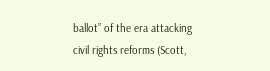ballot” of the era attacking civil rights reforms (Scott,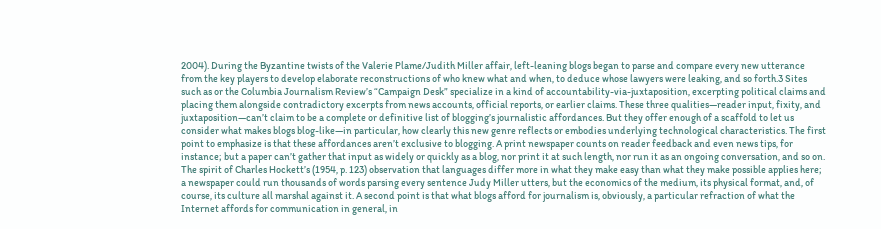2004). During the Byzantine twists of the Valerie Plame/Judith Miller affair, left-leaning blogs began to parse and compare every new utterance from the key players to develop elaborate reconstructions of who knew what and when, to deduce whose lawyers were leaking, and so forth.3 Sites such as or the Columbia Journalism Review’s “Campaign Desk” specialize in a kind of accountability-via-juxtaposition, excerpting political claims and placing them alongside contradictory excerpts from news accounts, official reports, or earlier claims. These three qualities—reader input, fixity, and juxtaposition—can’t claim to be a complete or definitive list of blogging’s journalistic affordances. But they offer enough of a scaffold to let us consider what makes blogs blog-like—in particular, how clearly this new genre reflects or embodies underlying technological characteristics. The first point to emphasize is that these affordances aren’t exclusive to blogging. A print newspaper counts on reader feedback and even news tips, for instance; but a paper can’t gather that input as widely or quickly as a blog, nor print it at such length, nor run it as an ongoing conversation, and so on. The spirit of Charles Hockett’s (1954, p. 123) observation that languages differ more in what they make easy than what they make possible applies here; a newspaper could run thousands of words parsing every sentence Judy Miller utters, but the economics of the medium, its physical format, and, of course, its culture all marshal against it. A second point is that what blogs afford for journalism is, obviously, a particular refraction of what the Internet affords for communication in general, in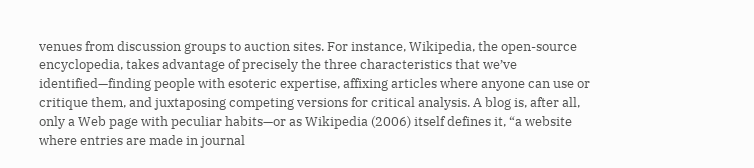venues from discussion groups to auction sites. For instance, Wikipedia, the open-source encyclopedia, takes advantage of precisely the three characteristics that we’ve identified—finding people with esoteric expertise, affixing articles where anyone can use or critique them, and juxtaposing competing versions for critical analysis. A blog is, after all, only a Web page with peculiar habits—or as Wikipedia (2006) itself defines it, “a website where entries are made in journal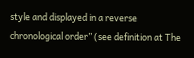style and displayed in a reverse chronological order” (see definition at The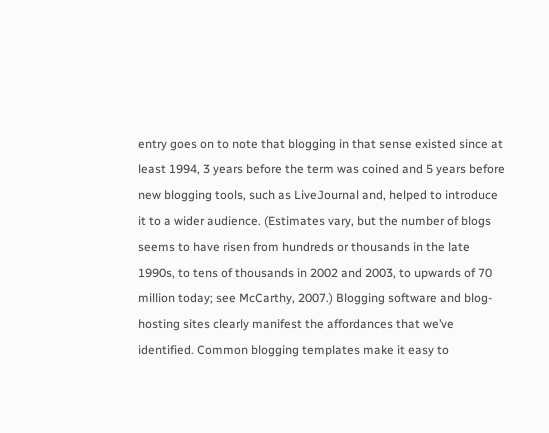entry goes on to note that blogging in that sense existed since at least 1994, 3 years before the term was coined and 5 years before new blogging tools, such as LiveJournal and, helped to introduce it to a wider audience. (Estimates vary, but the number of blogs seems to have risen from hundreds or thousands in the late 1990s, to tens of thousands in 2002 and 2003, to upwards of 70 million today; see McCarthy, 2007.) Blogging software and blog-hosting sites clearly manifest the affordances that we’ve identified. Common blogging templates make it easy to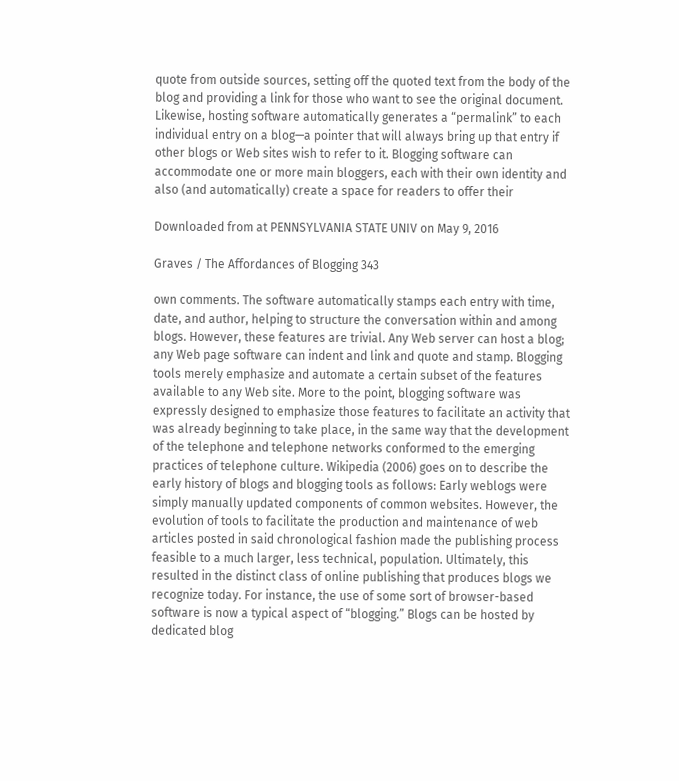quote from outside sources, setting off the quoted text from the body of the blog and providing a link for those who want to see the original document. Likewise, hosting software automatically generates a “permalink” to each individual entry on a blog—a pointer that will always bring up that entry if other blogs or Web sites wish to refer to it. Blogging software can accommodate one or more main bloggers, each with their own identity and also (and automatically) create a space for readers to offer their

Downloaded from at PENNSYLVANIA STATE UNIV on May 9, 2016

Graves / The Affordances of Blogging 343

own comments. The software automatically stamps each entry with time, date, and author, helping to structure the conversation within and among blogs. However, these features are trivial. Any Web server can host a blog; any Web page software can indent and link and quote and stamp. Blogging tools merely emphasize and automate a certain subset of the features available to any Web site. More to the point, blogging software was expressly designed to emphasize those features to facilitate an activity that was already beginning to take place, in the same way that the development of the telephone and telephone networks conformed to the emerging practices of telephone culture. Wikipedia (2006) goes on to describe the early history of blogs and blogging tools as follows: Early weblogs were simply manually updated components of common websites. However, the evolution of tools to facilitate the production and maintenance of web articles posted in said chronological fashion made the publishing process feasible to a much larger, less technical, population. Ultimately, this resulted in the distinct class of online publishing that produces blogs we recognize today. For instance, the use of some sort of browser-based software is now a typical aspect of “blogging.” Blogs can be hosted by dedicated blog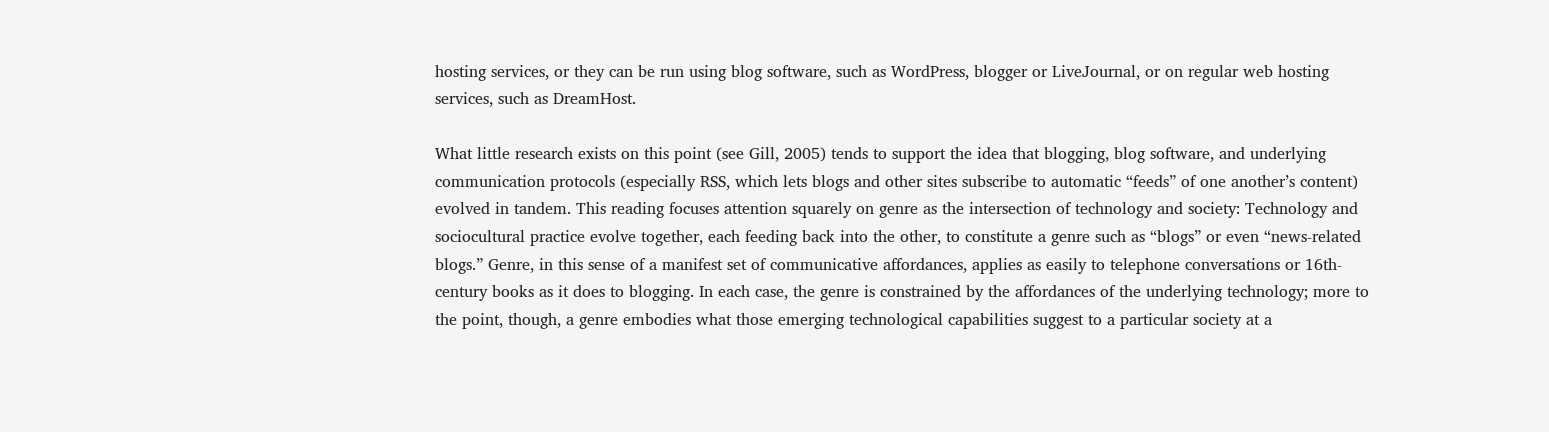hosting services, or they can be run using blog software, such as WordPress, blogger or LiveJournal, or on regular web hosting services, such as DreamHost.

What little research exists on this point (see Gill, 2005) tends to support the idea that blogging, blog software, and underlying communication protocols (especially RSS, which lets blogs and other sites subscribe to automatic “feeds” of one another’s content) evolved in tandem. This reading focuses attention squarely on genre as the intersection of technology and society: Technology and sociocultural practice evolve together, each feeding back into the other, to constitute a genre such as “blogs” or even “news-related blogs.” Genre, in this sense of a manifest set of communicative affordances, applies as easily to telephone conversations or 16th-century books as it does to blogging. In each case, the genre is constrained by the affordances of the underlying technology; more to the point, though, a genre embodies what those emerging technological capabilities suggest to a particular society at a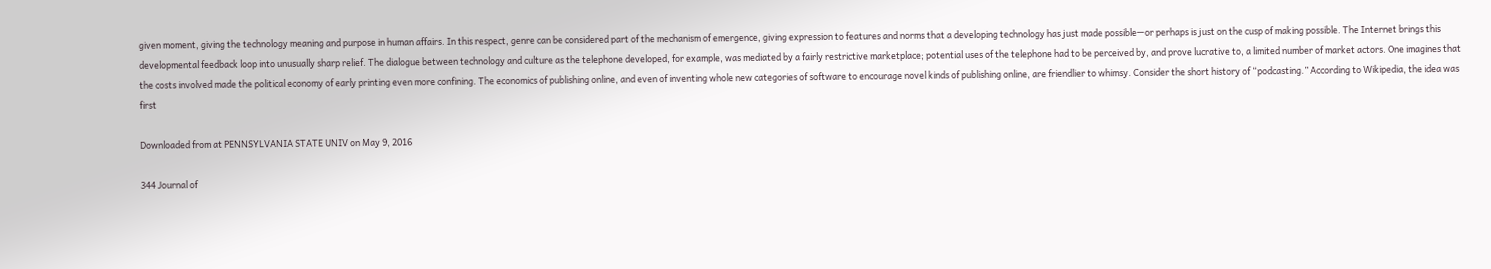given moment, giving the technology meaning and purpose in human affairs. In this respect, genre can be considered part of the mechanism of emergence, giving expression to features and norms that a developing technology has just made possible—or perhaps is just on the cusp of making possible. The Internet brings this developmental feedback loop into unusually sharp relief. The dialogue between technology and culture as the telephone developed, for example, was mediated by a fairly restrictive marketplace; potential uses of the telephone had to be perceived by, and prove lucrative to, a limited number of market actors. One imagines that the costs involved made the political economy of early printing even more confining. The economics of publishing online, and even of inventing whole new categories of software to encourage novel kinds of publishing online, are friendlier to whimsy. Consider the short history of “podcasting.” According to Wikipedia, the idea was first

Downloaded from at PENNSYLVANIA STATE UNIV on May 9, 2016

344 Journal of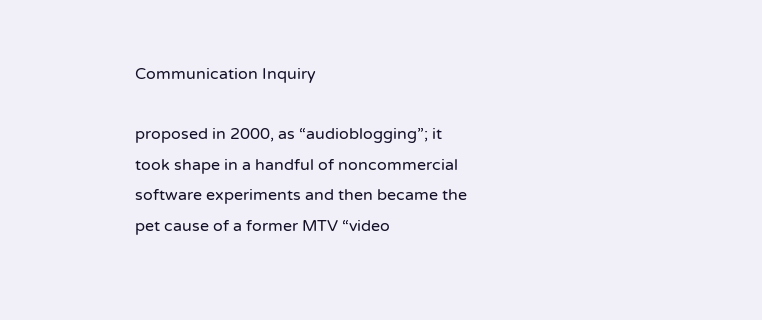Communication Inquiry

proposed in 2000, as “audioblogging”; it took shape in a handful of noncommercial software experiments and then became the pet cause of a former MTV “video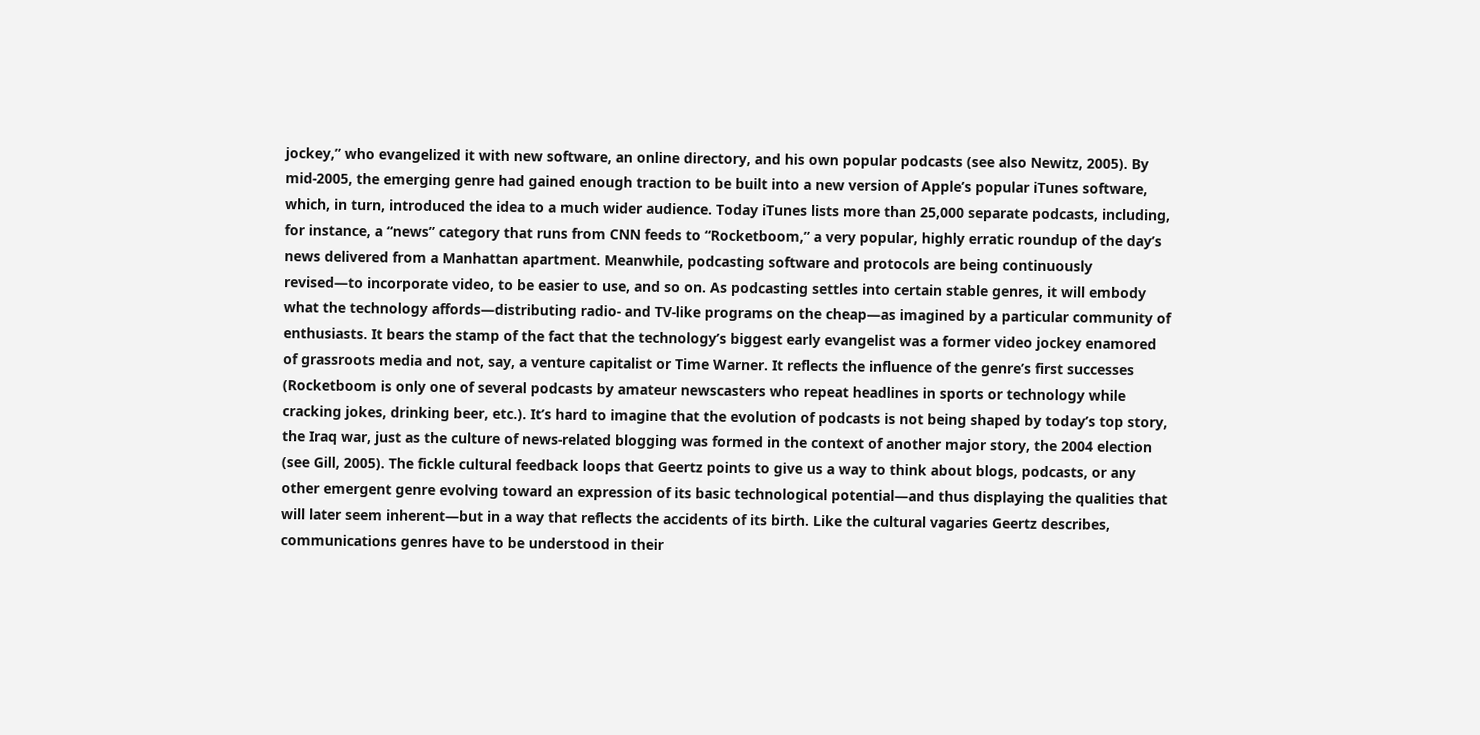jockey,” who evangelized it with new software, an online directory, and his own popular podcasts (see also Newitz, 2005). By mid-2005, the emerging genre had gained enough traction to be built into a new version of Apple’s popular iTunes software, which, in turn, introduced the idea to a much wider audience. Today iTunes lists more than 25,000 separate podcasts, including, for instance, a “news” category that runs from CNN feeds to “Rocketboom,” a very popular, highly erratic roundup of the day’s news delivered from a Manhattan apartment. Meanwhile, podcasting software and protocols are being continuously revised—to incorporate video, to be easier to use, and so on. As podcasting settles into certain stable genres, it will embody what the technology affords—distributing radio- and TV-like programs on the cheap—as imagined by a particular community of enthusiasts. It bears the stamp of the fact that the technology’s biggest early evangelist was a former video jockey enamored of grassroots media and not, say, a venture capitalist or Time Warner. It reflects the influence of the genre’s first successes (Rocketboom is only one of several podcasts by amateur newscasters who repeat headlines in sports or technology while cracking jokes, drinking beer, etc.). It’s hard to imagine that the evolution of podcasts is not being shaped by today’s top story, the Iraq war, just as the culture of news-related blogging was formed in the context of another major story, the 2004 election (see Gill, 2005). The fickle cultural feedback loops that Geertz points to give us a way to think about blogs, podcasts, or any other emergent genre evolving toward an expression of its basic technological potential—and thus displaying the qualities that will later seem inherent—but in a way that reflects the accidents of its birth. Like the cultural vagaries Geertz describes, communications genres have to be understood in their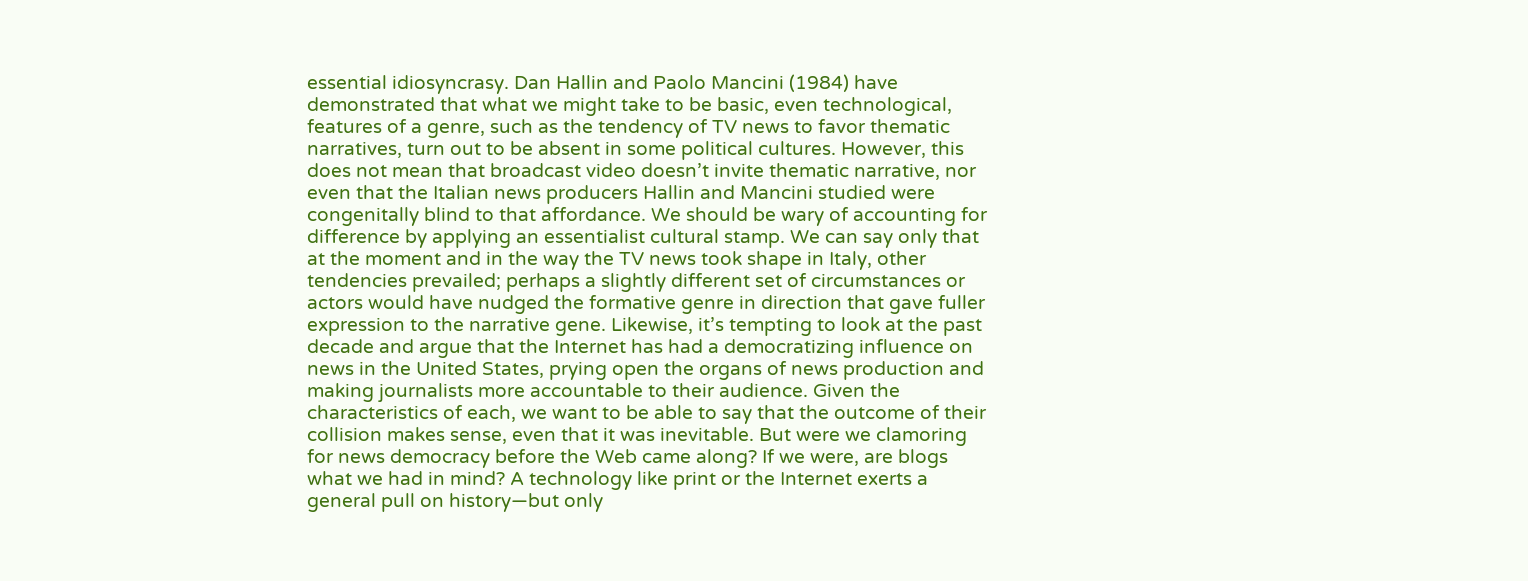essential idiosyncrasy. Dan Hallin and Paolo Mancini (1984) have demonstrated that what we might take to be basic, even technological, features of a genre, such as the tendency of TV news to favor thematic narratives, turn out to be absent in some political cultures. However, this does not mean that broadcast video doesn’t invite thematic narrative, nor even that the Italian news producers Hallin and Mancini studied were congenitally blind to that affordance. We should be wary of accounting for difference by applying an essentialist cultural stamp. We can say only that at the moment and in the way the TV news took shape in Italy, other tendencies prevailed; perhaps a slightly different set of circumstances or actors would have nudged the formative genre in direction that gave fuller expression to the narrative gene. Likewise, it’s tempting to look at the past decade and argue that the Internet has had a democratizing influence on news in the United States, prying open the organs of news production and making journalists more accountable to their audience. Given the characteristics of each, we want to be able to say that the outcome of their collision makes sense, even that it was inevitable. But were we clamoring for news democracy before the Web came along? If we were, are blogs what we had in mind? A technology like print or the Internet exerts a general pull on history—but only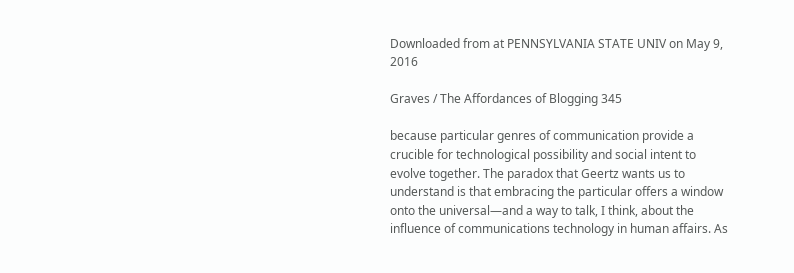Downloaded from at PENNSYLVANIA STATE UNIV on May 9, 2016

Graves / The Affordances of Blogging 345

because particular genres of communication provide a crucible for technological possibility and social intent to evolve together. The paradox that Geertz wants us to understand is that embracing the particular offers a window onto the universal—and a way to talk, I think, about the influence of communications technology in human affairs. As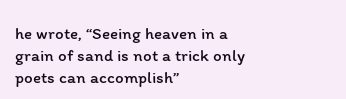he wrote, “Seeing heaven in a grain of sand is not a trick only poets can accomplish”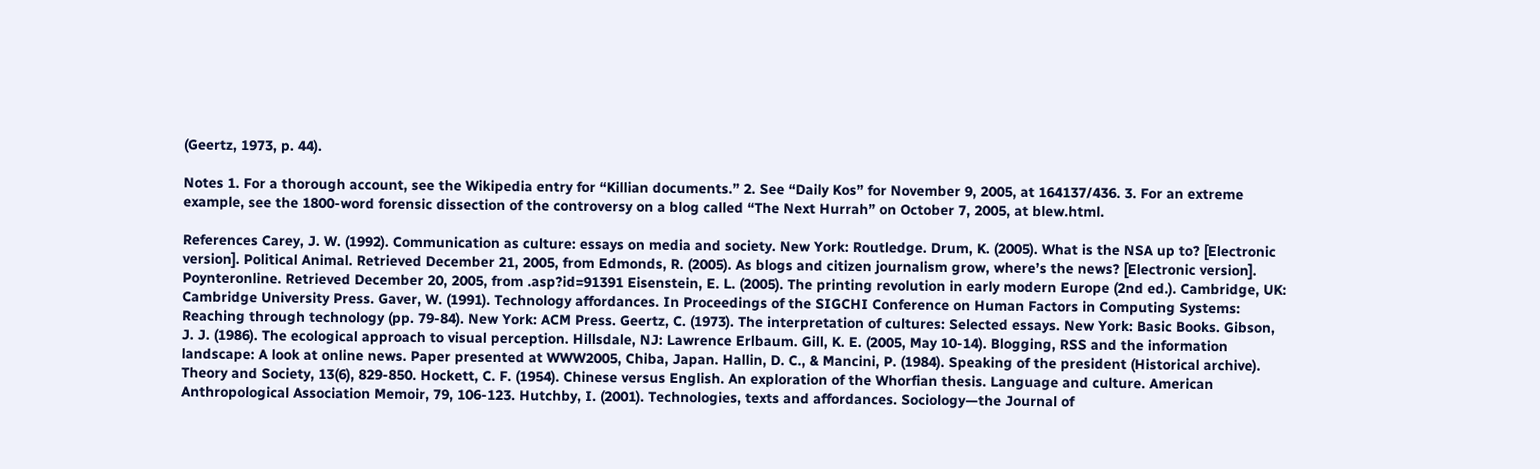(Geertz, 1973, p. 44).

Notes 1. For a thorough account, see the Wikipedia entry for “Killian documents.” 2. See “Daily Kos” for November 9, 2005, at 164137/436. 3. For an extreme example, see the 1800-word forensic dissection of the controversy on a blog called “The Next Hurrah” on October 7, 2005, at blew.html.

References Carey, J. W. (1992). Communication as culture: essays on media and society. New York: Routledge. Drum, K. (2005). What is the NSA up to? [Electronic version]. Political Animal. Retrieved December 21, 2005, from Edmonds, R. (2005). As blogs and citizen journalism grow, where’s the news? [Electronic version]. Poynteronline. Retrieved December 20, 2005, from .asp?id=91391 Eisenstein, E. L. (2005). The printing revolution in early modern Europe (2nd ed.). Cambridge, UK: Cambridge University Press. Gaver, W. (1991). Technology affordances. In Proceedings of the SIGCHI Conference on Human Factors in Computing Systems: Reaching through technology (pp. 79-84). New York: ACM Press. Geertz, C. (1973). The interpretation of cultures: Selected essays. New York: Basic Books. Gibson, J. J. (1986). The ecological approach to visual perception. Hillsdale, NJ: Lawrence Erlbaum. Gill, K. E. (2005, May 10-14). Blogging, RSS and the information landscape: A look at online news. Paper presented at WWW2005, Chiba, Japan. Hallin, D. C., & Mancini, P. (1984). Speaking of the president (Historical archive). Theory and Society, 13(6), 829-850. Hockett, C. F. (1954). Chinese versus English. An exploration of the Whorfian thesis. Language and culture. American Anthropological Association Memoir, 79, 106-123. Hutchby, I. (2001). Technologies, texts and affordances. Sociology—the Journal of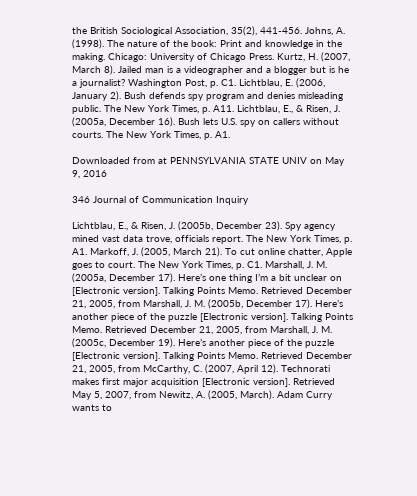the British Sociological Association, 35(2), 441-456. Johns, A. (1998). The nature of the book: Print and knowledge in the making. Chicago: University of Chicago Press. Kurtz, H. (2007, March 8). Jailed man is a videographer and a blogger but is he a journalist? Washington Post, p. C1. Lichtblau, E. (2006, January 2). Bush defends spy program and denies misleading public. The New York Times, p. A11. Lichtblau, E., & Risen, J. (2005a, December 16). Bush lets U.S. spy on callers without courts. The New York Times, p. A1.

Downloaded from at PENNSYLVANIA STATE UNIV on May 9, 2016

346 Journal of Communication Inquiry

Lichtblau, E., & Risen, J. (2005b, December 23). Spy agency mined vast data trove, officials report. The New York Times, p. A1. Markoff, J. (2005, March 21). To cut online chatter, Apple goes to court. The New York Times, p. C1. Marshall, J. M. (2005a, December 17). Here’s one thing I’m a bit unclear on [Electronic version]. Talking Points Memo. Retrieved December 21, 2005, from Marshall, J. M. (2005b, December 17). Here’s another piece of the puzzle [Electronic version]. Talking Points Memo. Retrieved December 21, 2005, from Marshall, J. M. (2005c, December 19). Here’s another piece of the puzzle [Electronic version]. Talking Points Memo. Retrieved December 21, 2005, from McCarthy, C. (2007, April 12). Technorati makes first major acquisition [Electronic version]. Retrieved May 5, 2007, from Newitz, A. (2005, March). Adam Curry wants to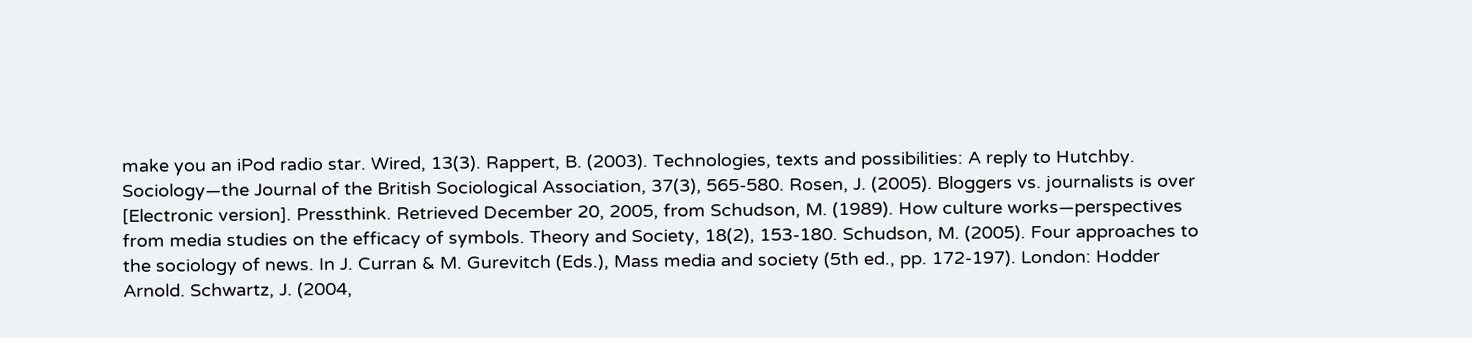make you an iPod radio star. Wired, 13(3). Rappert, B. (2003). Technologies, texts and possibilities: A reply to Hutchby. Sociology—the Journal of the British Sociological Association, 37(3), 565-580. Rosen, J. (2005). Bloggers vs. journalists is over [Electronic version]. Pressthink. Retrieved December 20, 2005, from Schudson, M. (1989). How culture works—perspectives from media studies on the efficacy of symbols. Theory and Society, 18(2), 153-180. Schudson, M. (2005). Four approaches to the sociology of news. In J. Curran & M. Gurevitch (Eds.), Mass media and society (5th ed., pp. 172-197). London: Hodder Arnold. Schwartz, J. (2004,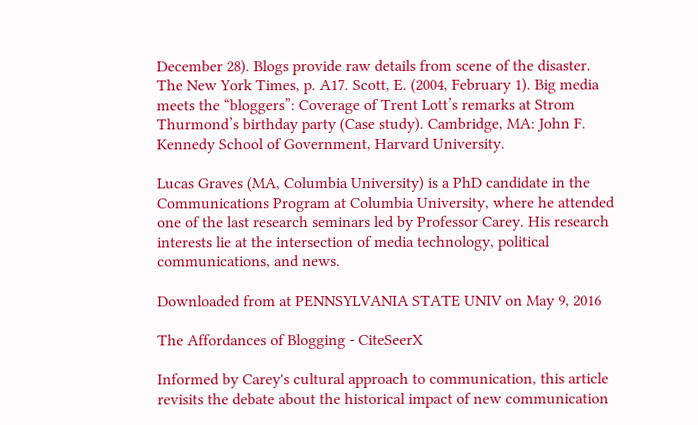December 28). Blogs provide raw details from scene of the disaster. The New York Times, p. A17. Scott, E. (2004, February 1). Big media meets the “bloggers”: Coverage of Trent Lott’s remarks at Strom Thurmond’s birthday party (Case study). Cambridge, MA: John F. Kennedy School of Government, Harvard University.

Lucas Graves (MA, Columbia University) is a PhD candidate in the Communications Program at Columbia University, where he attended one of the last research seminars led by Professor Carey. His research interests lie at the intersection of media technology, political communications, and news.

Downloaded from at PENNSYLVANIA STATE UNIV on May 9, 2016

The Affordances of Blogging - CiteSeerX

Informed by Carey's cultural approach to communication, this article revisits the debate about the historical impact of new communication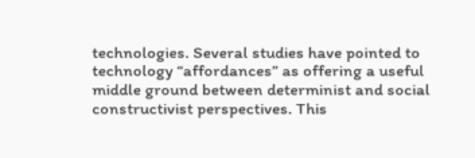technologies. Several studies have pointed to technology “affordances” as offering a useful middle ground between determinist and social constructivist perspectives. This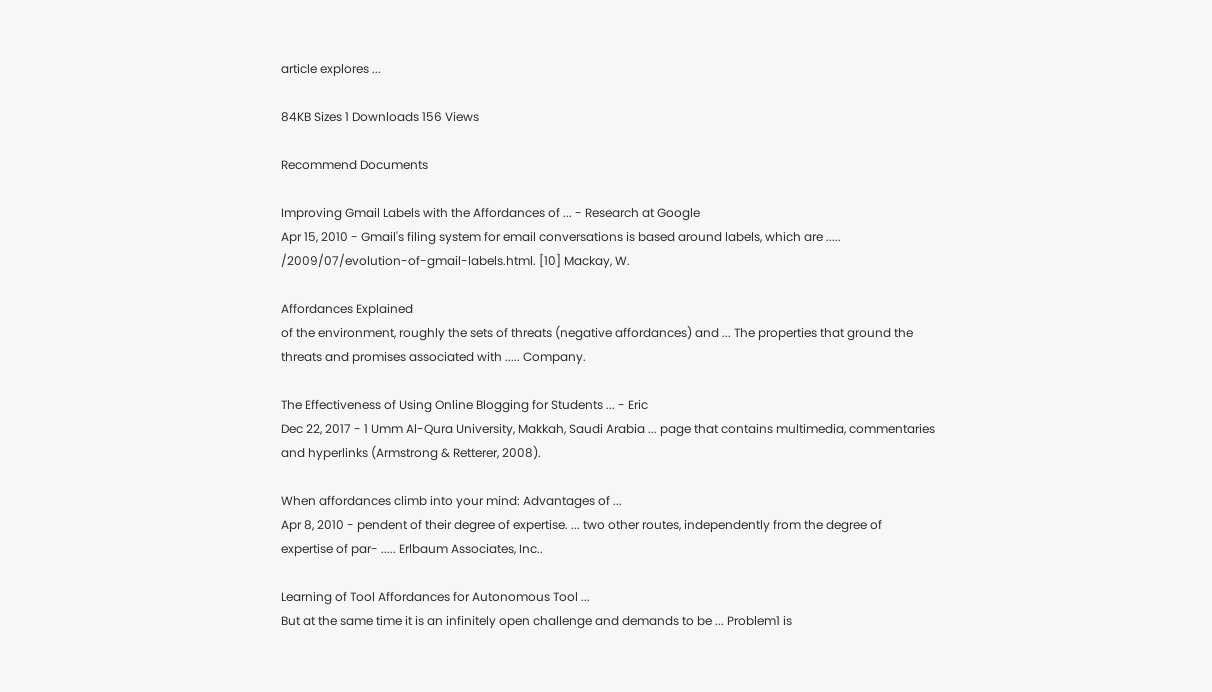article explores ...

84KB Sizes 1 Downloads 156 Views

Recommend Documents

Improving Gmail Labels with the Affordances of ... - Research at Google
Apr 15, 2010 - Gmail's filing system for email conversations is based around labels, which are ..... /2009/07/evolution-of-gmail-labels.html. [10] Mackay, W.

Affordances Explained
of the environment, roughly the sets of threats (negative affordances) and ... The properties that ground the threats and promises associated with ..... Company.

The Effectiveness of Using Online Blogging for Students ... - Eric
Dec 22, 2017 - 1 Umm Al-Qura University, Makkah, Saudi Arabia ... page that contains multimedia, commentaries and hyperlinks (Armstrong & Retterer, 2008).

When affordances climb into your mind: Advantages of ...
Apr 8, 2010 - pendent of their degree of expertise. ... two other routes, independently from the degree of expertise of par- ..... Erlbaum Associates, Inc..

Learning of Tool Affordances for Autonomous Tool ...
But at the same time it is an infinitely open challenge and demands to be ... Problem1 is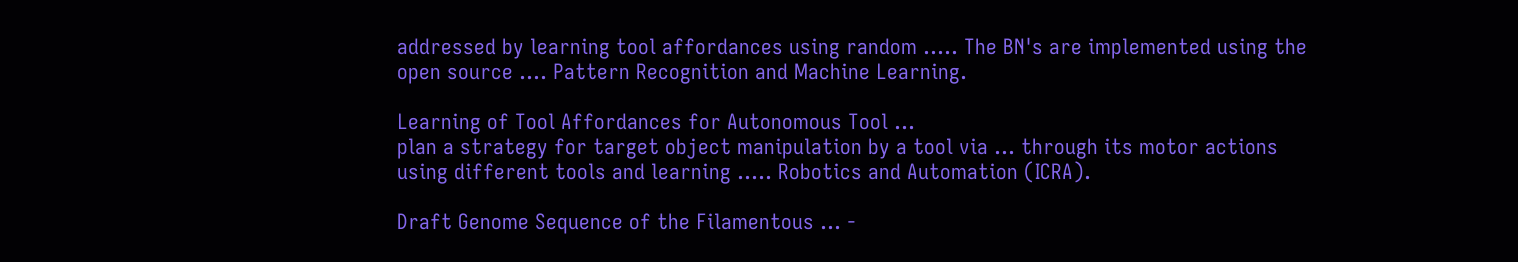addressed by learning tool affordances using random ..... The BN's are implemented using the open source .... Pattern Recognition and Machine Learning.

Learning of Tool Affordances for Autonomous Tool ...
plan a strategy for target object manipulation by a tool via ... through its motor actions using different tools and learning ..... Robotics and Automation (ICRA).

Draft Genome Sequence of the Filamentous ... -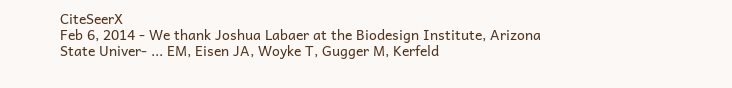CiteSeerX
Feb 6, 2014 - We thank Joshua Labaer at the Biodesign Institute, Arizona State Univer- ... EM, Eisen JA, Woyke T, Gugger M, Kerfeld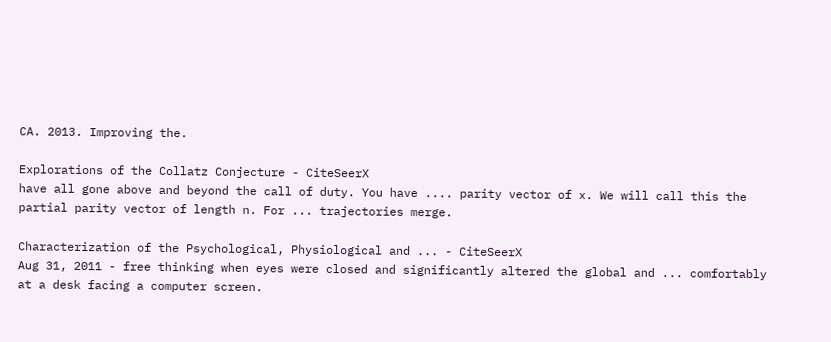CA. 2013. Improving the.

Explorations of the Collatz Conjecture - CiteSeerX
have all gone above and beyond the call of duty. You have .... parity vector of x. We will call this the partial parity vector of length n. For ... trajectories merge.

Characterization of the Psychological, Physiological and ... - CiteSeerX
Aug 31, 2011 - free thinking when eyes were closed and significantly altered the global and ... comfortably at a desk facing a computer screen.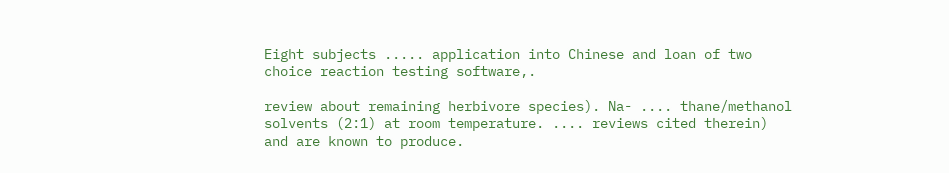Eight subjects ..... application into Chinese and loan of two choice reaction testing software,.

review about remaining herbivore species). Na- .... thane/methanol solvents (2:1) at room temperature. .... reviews cited therein) and are known to produce.